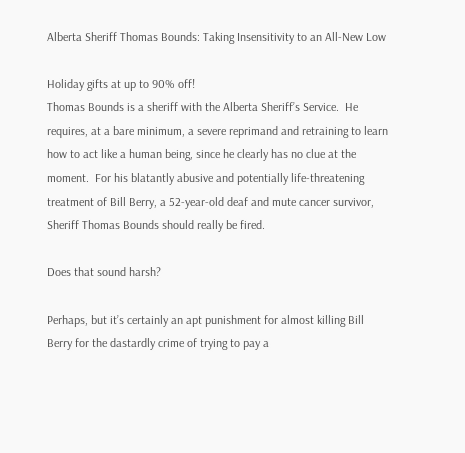Alberta Sheriff Thomas Bounds: Taking Insensitivity to an All-New Low

Holiday gifts at up to 90% off!
Thomas Bounds is a sheriff with the Alberta Sheriff’s Service.  He requires, at a bare minimum, a severe reprimand and retraining to learn how to act like a human being, since he clearly has no clue at the moment.  For his blatantly abusive and potentially life-threatening treatment of Bill Berry, a 52-year-old deaf and mute cancer survivor, Sheriff Thomas Bounds should really be fired.

Does that sound harsh?

Perhaps, but it’s certainly an apt punishment for almost killing Bill Berry for the dastardly crime of trying to pay a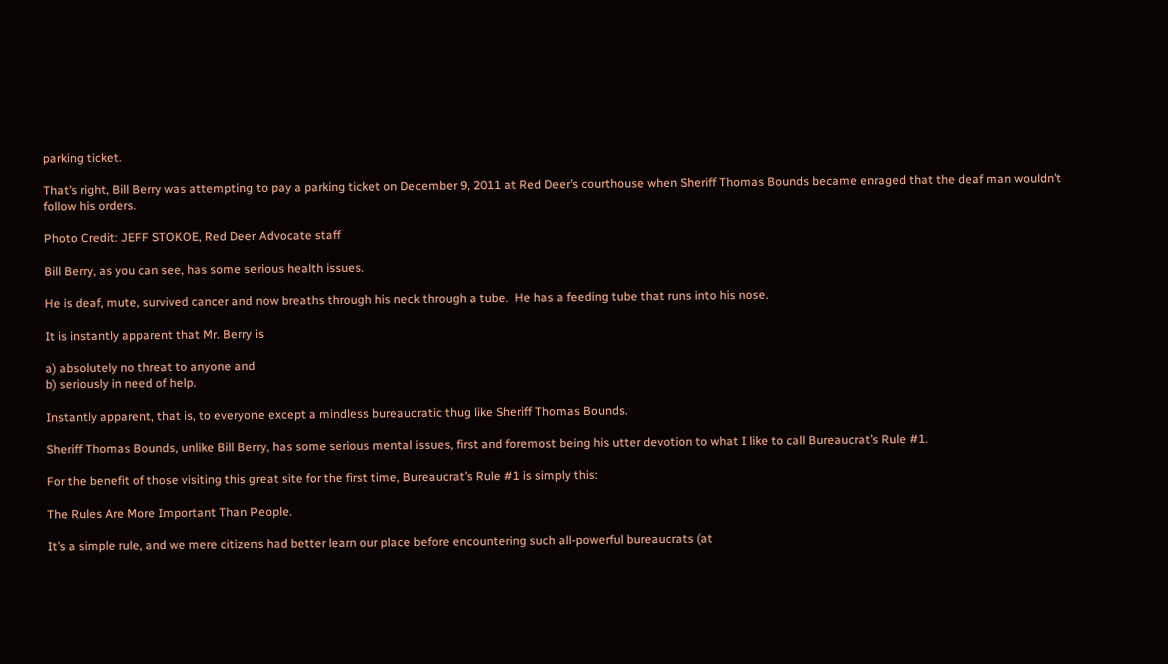parking ticket.

That’s right, Bill Berry was attempting to pay a parking ticket on December 9, 2011 at Red Deer’s courthouse when Sheriff Thomas Bounds became enraged that the deaf man wouldn’t follow his orders.

Photo Credit: JEFF STOKOE, Red Deer Advocate staff

Bill Berry, as you can see, has some serious health issues.

He is deaf, mute, survived cancer and now breaths through his neck through a tube.  He has a feeding tube that runs into his nose.

It is instantly apparent that Mr. Berry is

a) absolutely no threat to anyone and
b) seriously in need of help.

Instantly apparent, that is, to everyone except a mindless bureaucratic thug like Sheriff Thomas Bounds.

Sheriff Thomas Bounds, unlike Bill Berry, has some serious mental issues, first and foremost being his utter devotion to what I like to call Bureaucrat’s Rule #1.

For the benefit of those visiting this great site for the first time, Bureaucrat’s Rule #1 is simply this:

The Rules Are More Important Than People.

It’s a simple rule, and we mere citizens had better learn our place before encountering such all-powerful bureaucrats (at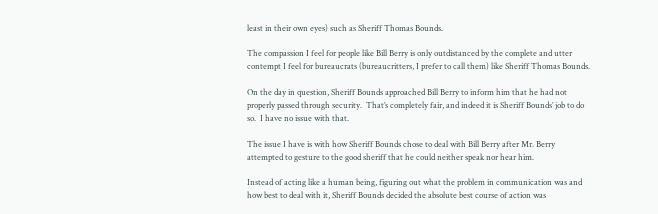least in their own eyes) such as Sheriff Thomas Bounds.

The compassion I feel for people like Bill Berry is only outdistanced by the complete and utter contempt I feel for bureaucrats (bureaucritters, I prefer to call them) like Sheriff Thomas Bounds.

On the day in question, Sheriff Bounds approached Bill Berry to inform him that he had not properly passed through security.  That’s completely fair, and indeed it is Sheriff Bounds’ job to do so.  I have no issue with that.

The issue I have is with how Sheriff Bounds chose to deal with Bill Berry after Mr. Berry attempted to gesture to the good sheriff that he could neither speak nor hear him.

Instead of acting like a human being, figuring out what the problem in communication was and how best to deal with it, Sheriff Bounds decided the absolute best course of action was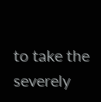to take the severely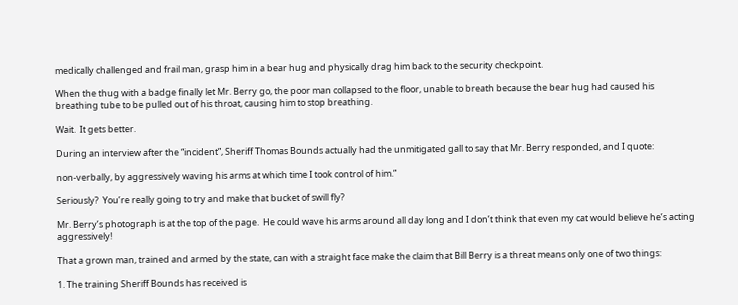medically challenged and frail man, grasp him in a bear hug and physically drag him back to the security checkpoint.

When the thug with a badge finally let Mr. Berry go, the poor man collapsed to the floor, unable to breath because the bear hug had caused his breathing tube to be pulled out of his throat, causing him to stop breathing.

Wait.  It gets better.

During an interview after the “incident”, Sheriff Thomas Bounds actually had the unmitigated gall to say that Mr. Berry responded, and I quote:

non-verbally, by aggressively waving his arms at which time I took control of him.”

Seriously?  You’re really going to try and make that bucket of swill fly?

Mr. Berry’s photograph is at the top of the page.  He could wave his arms around all day long and I don’t think that even my cat would believe he’s acting aggressively!

That a grown man, trained and armed by the state, can with a straight face make the claim that Bill Berry is a threat means only one of two things:

1. The training Sheriff Bounds has received is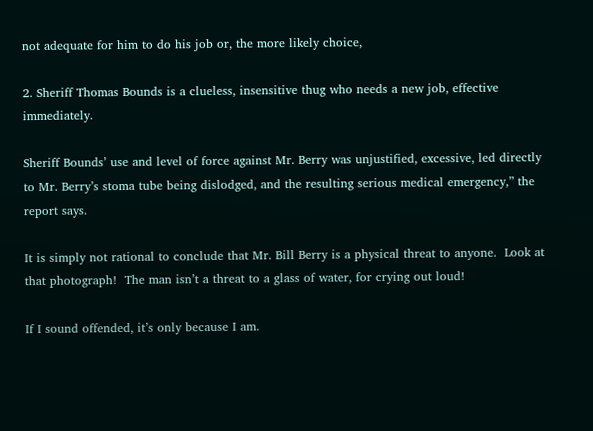not adequate for him to do his job or, the more likely choice,

2. Sheriff Thomas Bounds is a clueless, insensitive thug who needs a new job, effective immediately.

Sheriff Bounds’ use and level of force against Mr. Berry was unjustified, excessive, led directly to Mr. Berry’s stoma tube being dislodged, and the resulting serious medical emergency,” the report says.

It is simply not rational to conclude that Mr. Bill Berry is a physical threat to anyone.  Look at that photograph!  The man isn’t a threat to a glass of water, for crying out loud!

If I sound offended, it’s only because I am.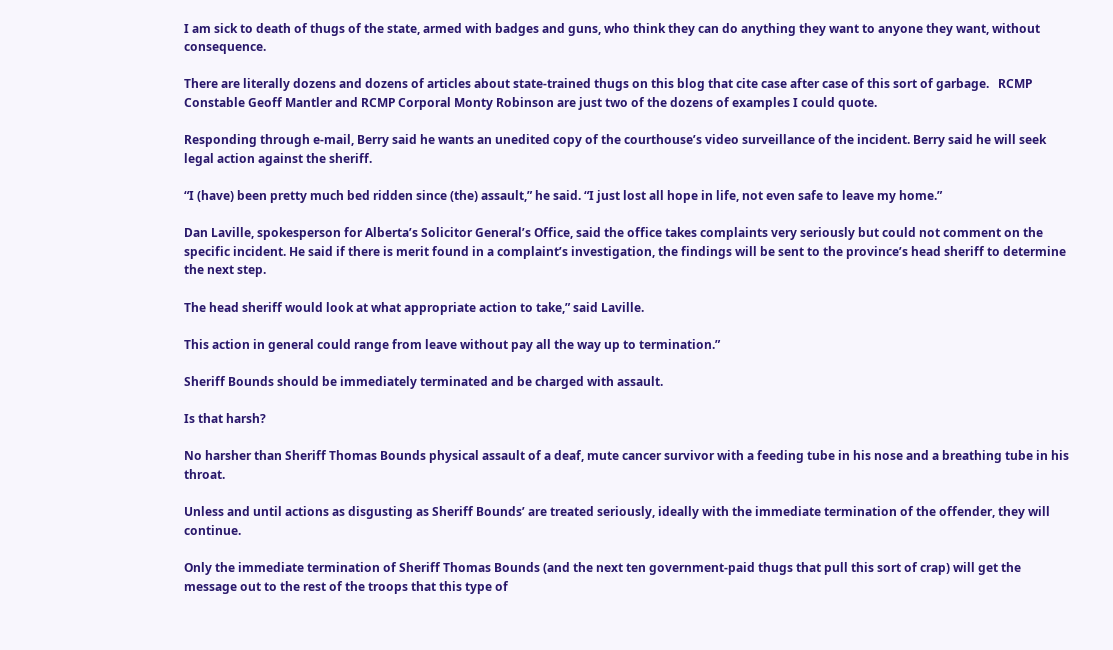I am sick to death of thugs of the state, armed with badges and guns, who think they can do anything they want to anyone they want, without consequence.

There are literally dozens and dozens of articles about state-trained thugs on this blog that cite case after case of this sort of garbage.   RCMP Constable Geoff Mantler and RCMP Corporal Monty Robinson are just two of the dozens of examples I could quote.

Responding through e-mail, Berry said he wants an unedited copy of the courthouse’s video surveillance of the incident. Berry said he will seek legal action against the sheriff.

“I (have) been pretty much bed ridden since (the) assault,” he said. “I just lost all hope in life, not even safe to leave my home.”

Dan Laville, spokesperson for Alberta’s Solicitor General’s Office, said the office takes complaints very seriously but could not comment on the specific incident. He said if there is merit found in a complaint’s investigation, the findings will be sent to the province’s head sheriff to determine the next step.

The head sheriff would look at what appropriate action to take,” said Laville.

This action in general could range from leave without pay all the way up to termination.”

Sheriff Bounds should be immediately terminated and be charged with assault.

Is that harsh?

No harsher than Sheriff Thomas Bounds physical assault of a deaf, mute cancer survivor with a feeding tube in his nose and a breathing tube in his throat.

Unless and until actions as disgusting as Sheriff Bounds’ are treated seriously, ideally with the immediate termination of the offender, they will continue.

Only the immediate termination of Sheriff Thomas Bounds (and the next ten government-paid thugs that pull this sort of crap) will get the message out to the rest of the troops that this type of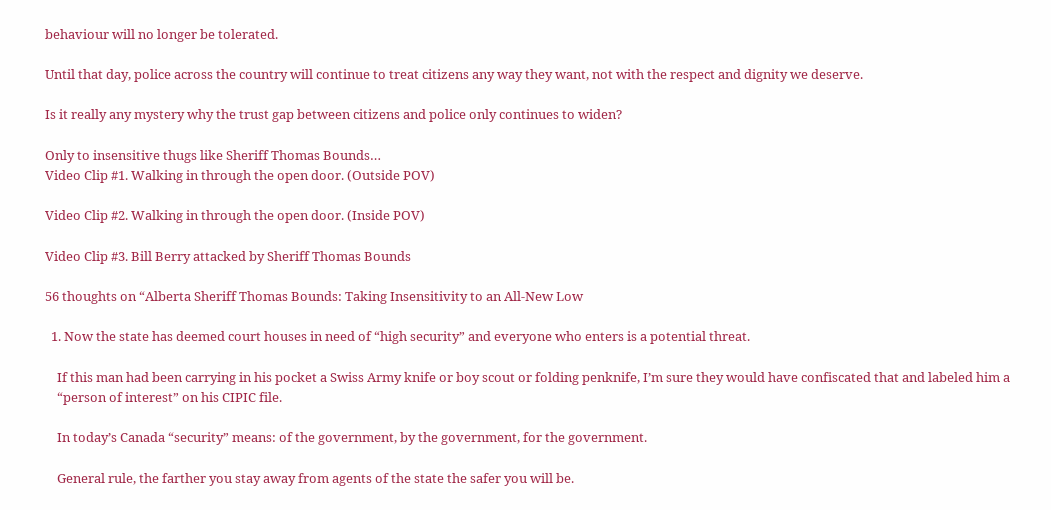behaviour will no longer be tolerated.

Until that day, police across the country will continue to treat citizens any way they want, not with the respect and dignity we deserve.

Is it really any mystery why the trust gap between citizens and police only continues to widen?

Only to insensitive thugs like Sheriff Thomas Bounds…
Video Clip #1. Walking in through the open door. (Outside POV)

Video Clip #2. Walking in through the open door. (Inside POV)

Video Clip #3. Bill Berry attacked by Sheriff Thomas Bounds

56 thoughts on “Alberta Sheriff Thomas Bounds: Taking Insensitivity to an All-New Low

  1. Now the state has deemed court houses in need of “high security” and everyone who enters is a potential threat.

    If this man had been carrying in his pocket a Swiss Army knife or boy scout or folding penknife, I’m sure they would have confiscated that and labeled him a
    “person of interest” on his CIPIC file.

    In today’s Canada “security” means: of the government, by the government, for the government.

    General rule, the farther you stay away from agents of the state the safer you will be.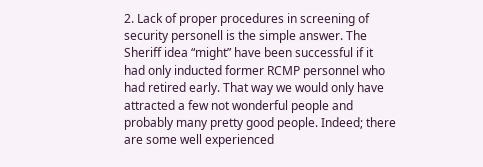2. Lack of proper procedures in screening of security personell is the simple answer. The Sheriff idea “might” have been successful if it had only inducted former RCMP personnel who had retired early. That way we would only have attracted a few not wonderful people and probably many pretty good people. Indeed; there are some well experienced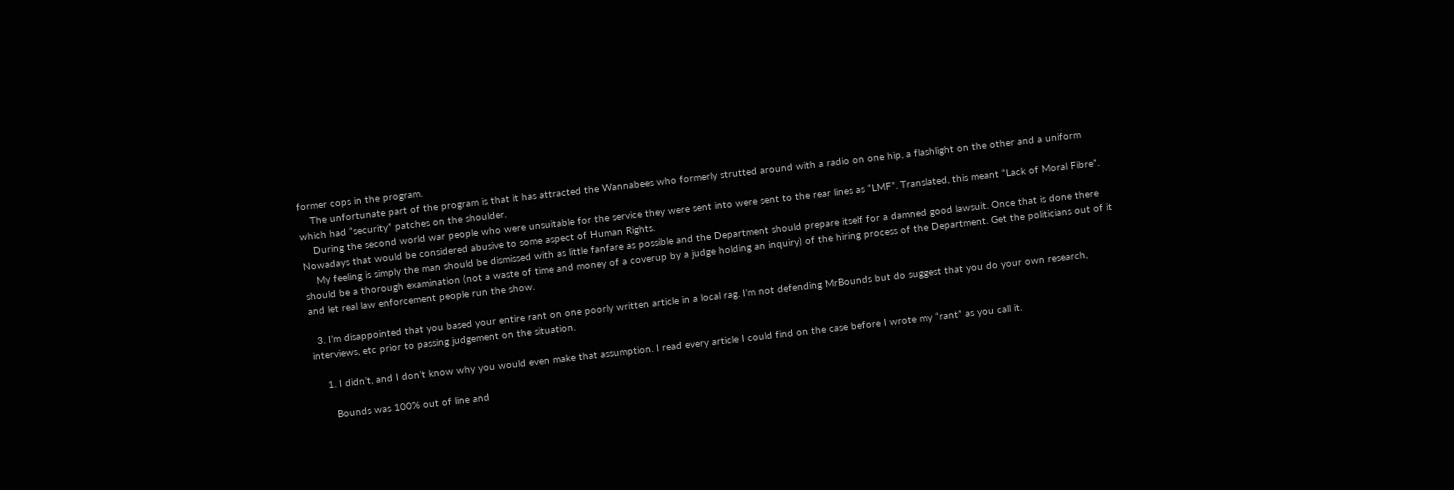former cops in the program.
    The unfortunate part of the program is that it has attracted the Wannabees who formerly strutted around with a radio on one hip, a flashlight on the other and a uniform which had “security” patches on the shoulder.
    During the second world war people who were unsuitable for the service they were sent into were sent to the rear lines as “LMF”. Translated, this meant “Lack of Moral Fibre”. Nowadays that would be considered abusive to some aspect of Human Rights.
    My feeling is simply the man should be dismissed with as little fanfare as possible and the Department should prepare itself for a damned good lawsuit. Once that is done there should be a thorough examination (not a waste of time and money of a coverup by a judge holding an inquiry) of the hiring process of the Department. Get the politicians out of it and let real law enforcement people run the show.

  3. I’m disappointed that you based your entire rant on one poorly written article in a local rag. I’m not defending MrBounds but do suggest that you do your own research, interviews, etc prior to passing judgement on the situation.

    1. I didn’t, and I don’t know why you would even make that assumption. I read every article I could find on the case before I wrote my “rant” as you call it.

      Bounds was 100% out of line and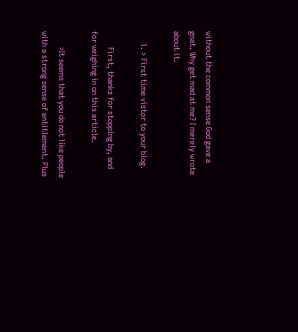without the common sense God gave a gnat. Why get mad at me? I merely wrote about it.

      1. > First time vistor to your blog.

        First, thanks for stopping by, and for weighing in on this article.

        >It seems that you do not like people with a strong sense of entitlement. Plus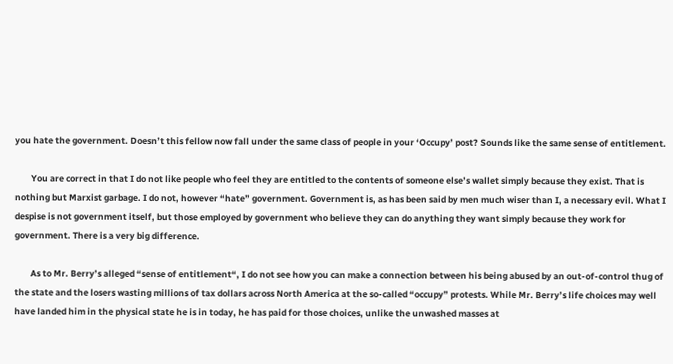you hate the government. Doesn’t this fellow now fall under the same class of people in your ‘Occupy’ post? Sounds like the same sense of entitlement.

        You are correct in that I do not like people who feel they are entitled to the contents of someone else’s wallet simply because they exist. That is nothing but Marxist garbage. I do not, however “hate” government. Government is, as has been said by men much wiser than I, a necessary evil. What I despise is not government itself, but those employed by government who believe they can do anything they want simply because they work for government. There is a very big difference.

        As to Mr. Berry’s alleged “sense of entitlement“, I do not see how you can make a connection between his being abused by an out-of-control thug of the state and the losers wasting millions of tax dollars across North America at the so-called “occupy” protests. While Mr. Berry’s life choices may well have landed him in the physical state he is in today, he has paid for those choices, unlike the unwashed masses at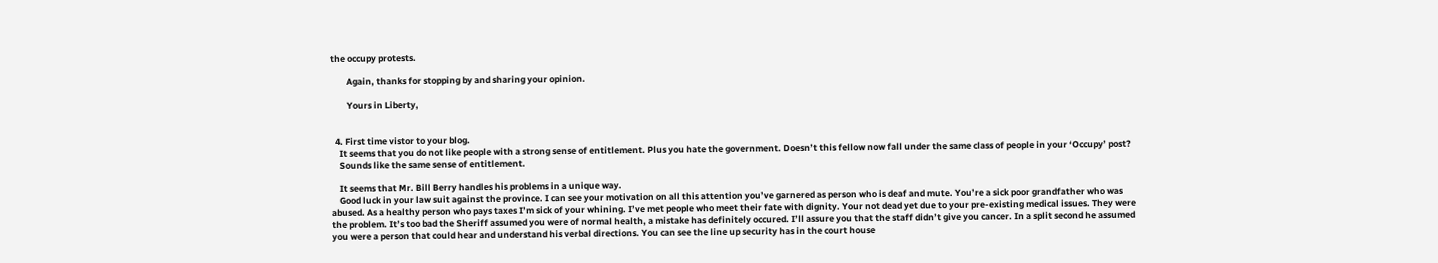the occupy protests.

        Again, thanks for stopping by and sharing your opinion.

        Yours in Liberty,


  4. First time vistor to your blog.
    It seems that you do not like people with a strong sense of entitlement. Plus you hate the government. Doesn’t this fellow now fall under the same class of people in your ‘Occupy’ post?
    Sounds like the same sense of entitlement.

    It seems that Mr. Bill Berry handles his problems in a unique way.
    Good luck in your law suit against the province. I can see your motivation on all this attention you’ve garnered as person who is deaf and mute. You’re a sick poor grandfather who was abused. As a healthy person who pays taxes I’m sick of your whining. I’ve met people who meet their fate with dignity. Your not dead yet due to your pre-existing medical issues. They were the problem. It’s too bad the Sheriff assumed you were of normal health, a mistake has definitely occured. I’ll assure you that the staff didn’t give you cancer. In a split second he assumed you were a person that could hear and understand his verbal directions. You can see the line up security has in the court house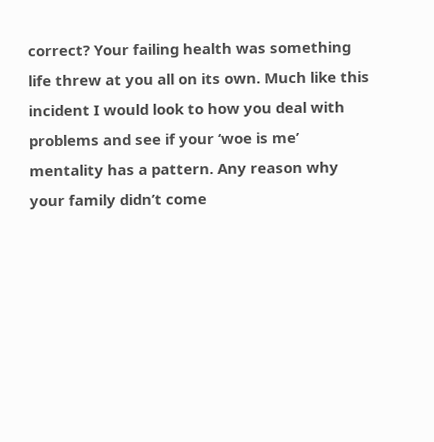correct? Your failing health was something life threw at you all on its own. Much like this incident I would look to how you deal with problems and see if your ‘woe is me’ mentality has a pattern. Any reason why your family didn’t come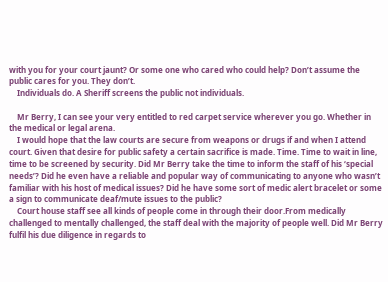with you for your court jaunt? Or some one who cared who could help? Don’t assume the public cares for you. They don’t.
    Individuals do. A Sheriff screens the public not individuals.

    Mr Berry, I can see your very entitled to red carpet service wherever you go. Whether in the medical or legal arena.
    I would hope that the law courts are secure from weapons or drugs if and when I attend court. Given that desire for public safety a certain sacrifice is made. Time. Time to wait in line, time to be screened by security. Did Mr Berry take the time to inform the staff of his ‘special needs’? Did he even have a reliable and popular way of communicating to anyone who wasn’t familiar with his host of medical issues? Did he have some sort of medic alert bracelet or some a sign to communicate deaf/mute issues to the public?
    Court house staff see all kinds of people come in through their door.From medically challenged to mentally challenged, the staff deal with the majority of people well. Did Mr Berry fulfil his due diligence in regards to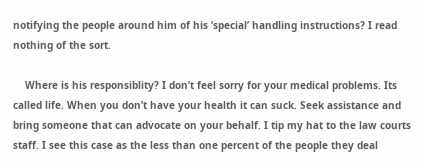notifying the people around him of his ‘special’ handling instructions? I read nothing of the sort.

    Where is his responsiblity? I don’t feel sorry for your medical problems. Its called life. When you don’t have your health it can suck. Seek assistance and bring someone that can advocate on your behalf. I tip my hat to the law courts staff. I see this case as the less than one percent of the people they deal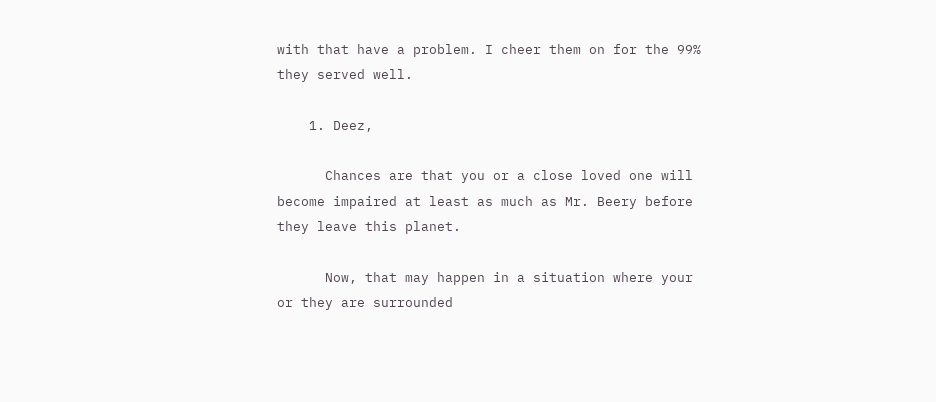with that have a problem. I cheer them on for the 99% they served well.

    1. Deez,

      Chances are that you or a close loved one will become impaired at least as much as Mr. Beery before they leave this planet.

      Now, that may happen in a situation where your or they are surrounded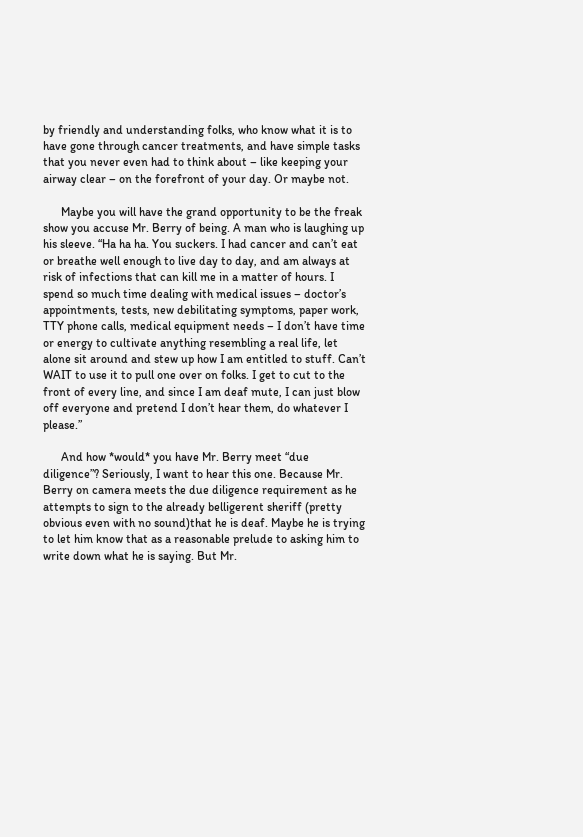by friendly and understanding folks, who know what it is to have gone through cancer treatments, and have simple tasks that you never even had to think about – like keeping your airway clear – on the forefront of your day. Or maybe not.

      Maybe you will have the grand opportunity to be the freak show you accuse Mr. Berry of being. A man who is laughing up his sleeve. “Ha ha ha. You suckers. I had cancer and can’t eat or breathe well enough to live day to day, and am always at risk of infections that can kill me in a matter of hours. I spend so much time dealing with medical issues – doctor’s appointments, tests, new debilitating symptoms, paper work, TTY phone calls, medical equipment needs – I don’t have time or energy to cultivate anything resembling a real life, let alone sit around and stew up how I am entitled to stuff. Can’t WAIT to use it to pull one over on folks. I get to cut to the front of every line, and since I am deaf mute, I can just blow off everyone and pretend I don’t hear them, do whatever I please.”

      And how *would* you have Mr. Berry meet “due diligence”? Seriously, I want to hear this one. Because Mr. Berry on camera meets the due diligence requirement as he attempts to sign to the already belligerent sheriff (pretty obvious even with no sound)that he is deaf. Maybe he is trying to let him know that as a reasonable prelude to asking him to write down what he is saying. But Mr.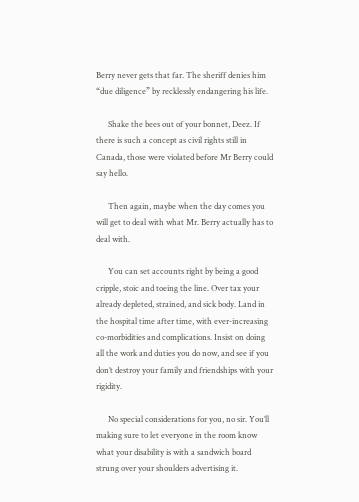Berry never gets that far. The sheriff denies him “due diligence” by recklessly endangering his life.

      Shake the bees out of your bonnet, Deez. If there is such a concept as civil rights still in Canada, those were violated before Mr Berry could say hello.

      Then again, maybe when the day comes you will get to deal with what Mr. Berry actually has to deal with.

      You can set accounts right by being a good cripple, stoic and toeing the line. Over tax your already depleted, strained, and sick body. Land in the hospital time after time, with ever-increasing co-morbidities and complications. Insist on doing all the work and duties you do now, and see if you don’t destroy your family and friendships with your rigidity.

      No special considerations for you, no sir. You’ll making sure to let everyone in the room know what your disability is with a sandwich board strung over your shoulders advertising it.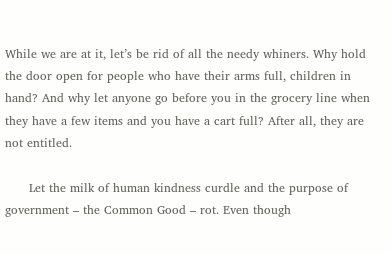While we are at it, let’s be rid of all the needy whiners. Why hold the door open for people who have their arms full, children in hand? And why let anyone go before you in the grocery line when they have a few items and you have a cart full? After all, they are not entitled.

      Let the milk of human kindness curdle and the purpose of government – the Common Good – rot. Even though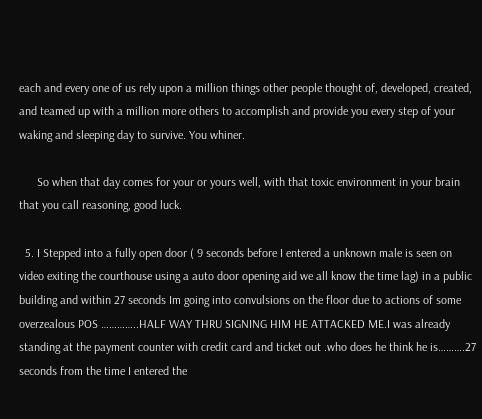each and every one of us rely upon a million things other people thought of, developed, created, and teamed up with a million more others to accomplish and provide you every step of your waking and sleeping day to survive. You whiner.

      So when that day comes for your or yours well, with that toxic environment in your brain that you call reasoning, good luck.

  5. I Stepped into a fully open door ( 9 seconds before I entered a unknown male is seen on video exiting the courthouse using a auto door opening aid we all know the time lag) in a public building and within 27 seconds Im going into convulsions on the floor due to actions of some overzealous POS …………..HALF WAY THRU SIGNING HIM HE ATTACKED ME.I was already standing at the payment counter with credit card and ticket out .who does he think he is……….27 seconds from the time I entered the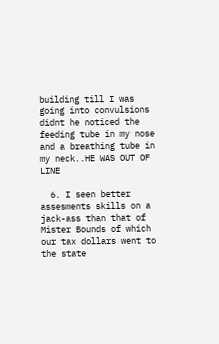building till I was going into convulsions didnt he noticed the feeding tube in my nose and a breathing tube in my neck..HE WAS OUT OF LINE

  6. I seen better assesments skills on a jack-ass than that of Mister Bounds of which our tax dollars went to the state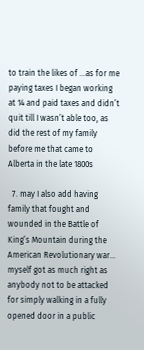to train the likes of …as for me paying taxes I began working at 14 and paid taxes and didn’t quit till I wasn’t able too, as did the rest of my family before me that came to Alberta in the late 1800s

  7. may I also add having family that fought and wounded in the Battle of King’s Mountain during the American Revolutionary war… myself got as much right as anybody not to be attacked for simply walking in a fully opened door in a public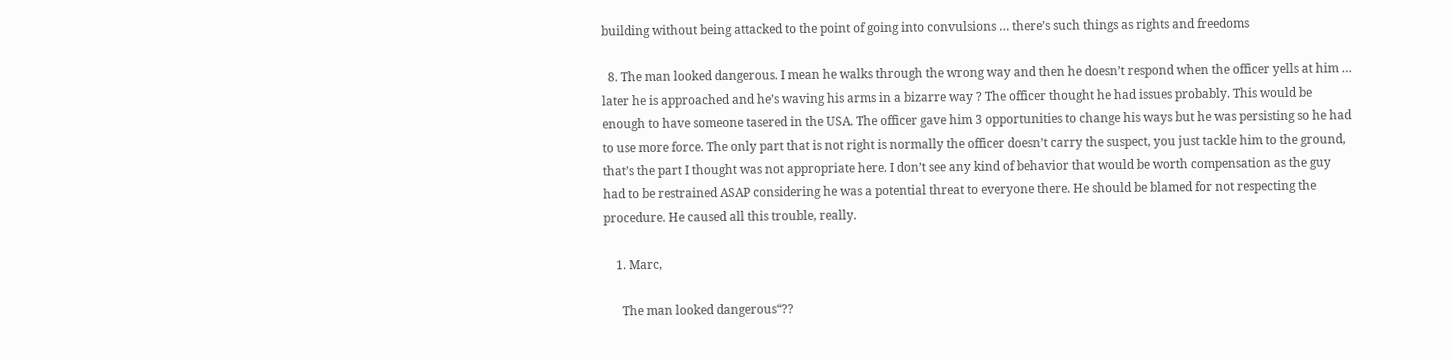building without being attacked to the point of going into convulsions … there’s such things as rights and freedoms

  8. The man looked dangerous. I mean he walks through the wrong way and then he doesn’t respond when the officer yells at him … later he is approached and he’s waving his arms in a bizarre way ? The officer thought he had issues probably. This would be enough to have someone tasered in the USA. The officer gave him 3 opportunities to change his ways but he was persisting so he had to use more force. The only part that is not right is normally the officer doesn’t carry the suspect, you just tackle him to the ground, that’s the part I thought was not appropriate here. I don’t see any kind of behavior that would be worth compensation as the guy had to be restrained ASAP considering he was a potential threat to everyone there. He should be blamed for not respecting the procedure. He caused all this trouble, really.

    1. Marc,

      The man looked dangerous“??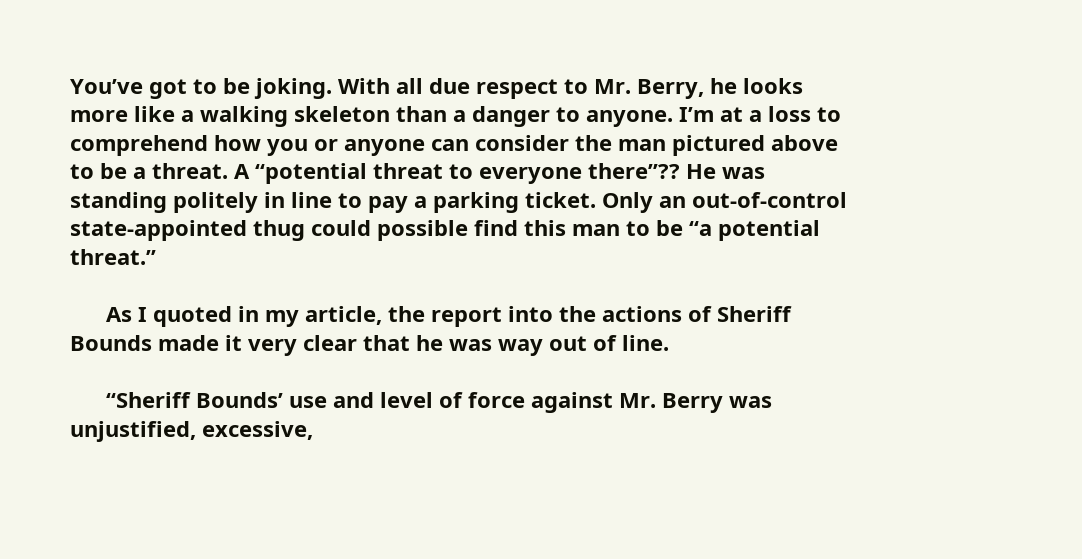You’ve got to be joking. With all due respect to Mr. Berry, he looks more like a walking skeleton than a danger to anyone. I’m at a loss to comprehend how you or anyone can consider the man pictured above to be a threat. A “potential threat to everyone there”?? He was standing politely in line to pay a parking ticket. Only an out-of-control state-appointed thug could possible find this man to be “a potential threat.”

      As I quoted in my article, the report into the actions of Sheriff Bounds made it very clear that he was way out of line.

      “Sheriff Bounds’ use and level of force against Mr. Berry was unjustified, excessive,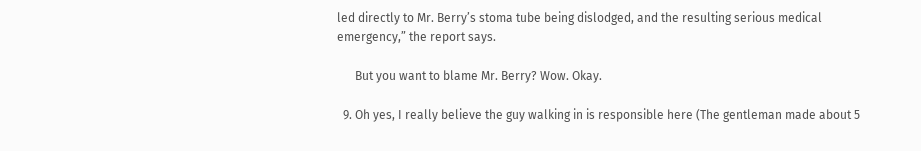led directly to Mr. Berry’s stoma tube being dislodged, and the resulting serious medical emergency,” the report says.

      But you want to blame Mr. Berry? Wow. Okay.

  9. Oh yes, I really believe the guy walking in is responsible here (The gentleman made about 5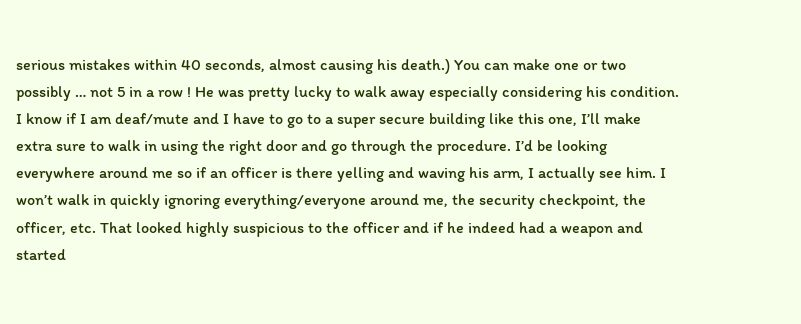serious mistakes within 40 seconds, almost causing his death.) You can make one or two possibly … not 5 in a row ! He was pretty lucky to walk away especially considering his condition. I know if I am deaf/mute and I have to go to a super secure building like this one, I’ll make extra sure to walk in using the right door and go through the procedure. I’d be looking everywhere around me so if an officer is there yelling and waving his arm, I actually see him. I won’t walk in quickly ignoring everything/everyone around me, the security checkpoint, the officer, etc. That looked highly suspicious to the officer and if he indeed had a weapon and started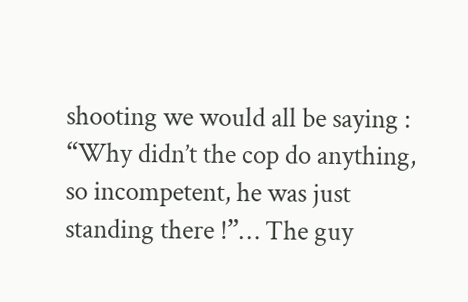shooting we would all be saying : “Why didn’t the cop do anything, so incompetent, he was just standing there !”… The guy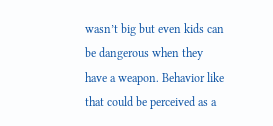wasn’t big but even kids can be dangerous when they have a weapon. Behavior like that could be perceived as a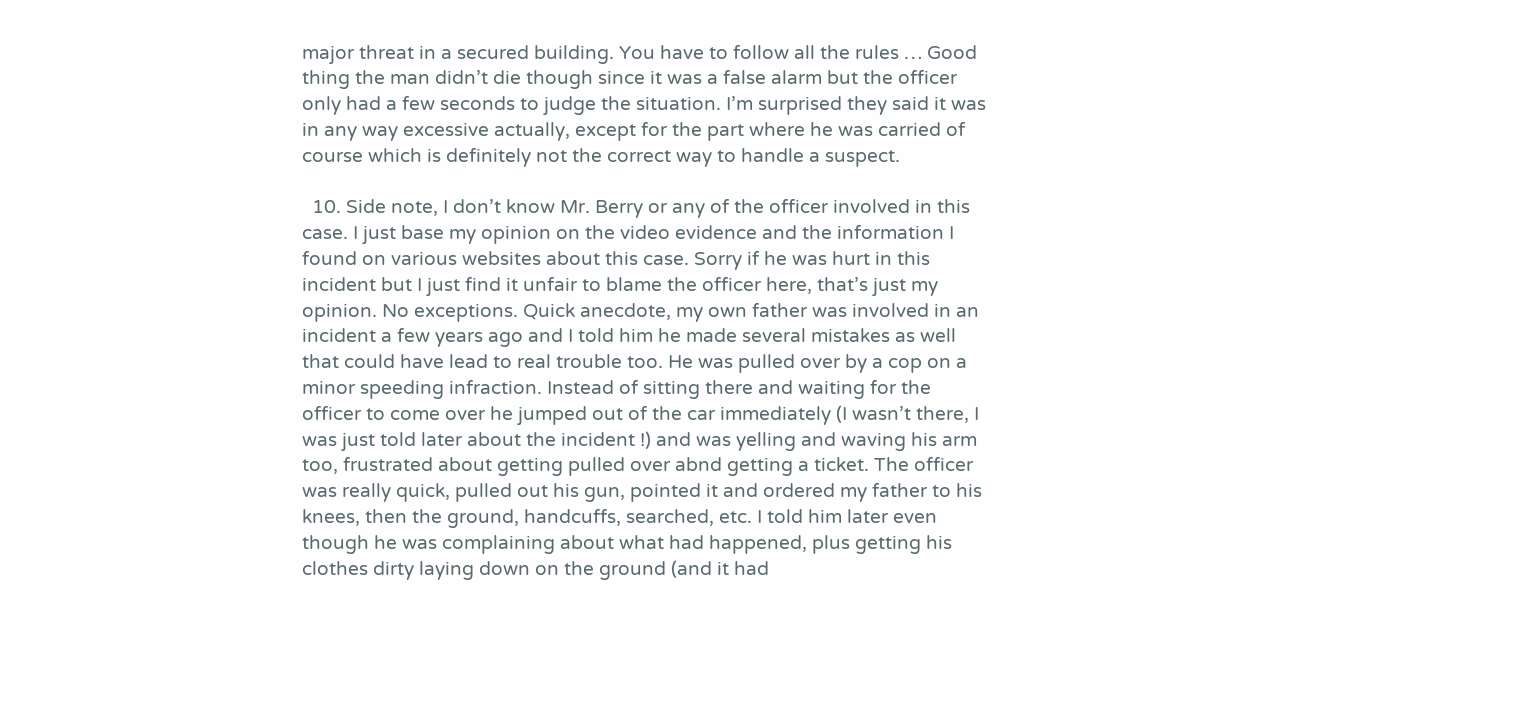major threat in a secured building. You have to follow all the rules … Good thing the man didn’t die though since it was a false alarm but the officer only had a few seconds to judge the situation. I’m surprised they said it was in any way excessive actually, except for the part where he was carried of course which is definitely not the correct way to handle a suspect.

  10. Side note, I don’t know Mr. Berry or any of the officer involved in this case. I just base my opinion on the video evidence and the information I found on various websites about this case. Sorry if he was hurt in this incident but I just find it unfair to blame the officer here, that’s just my opinion. No exceptions. Quick anecdote, my own father was involved in an incident a few years ago and I told him he made several mistakes as well that could have lead to real trouble too. He was pulled over by a cop on a minor speeding infraction. Instead of sitting there and waiting for the officer to come over he jumped out of the car immediately (I wasn’t there, I was just told later about the incident !) and was yelling and waving his arm too, frustrated about getting pulled over abnd getting a ticket. The officer was really quick, pulled out his gun, pointed it and ordered my father to his knees, then the ground, handcuffs, searched, etc. I told him later even though he was complaining about what had happened, plus getting his clothes dirty laying down on the ground (and it had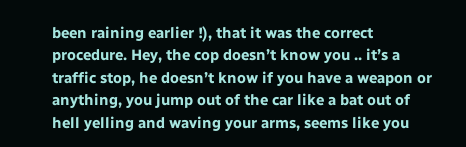been raining earlier !), that it was the correct procedure. Hey, the cop doesn’t know you .. it’s a traffic stop, he doesn’t know if you have a weapon or anything, you jump out of the car like a bat out of hell yelling and waving your arms, seems like you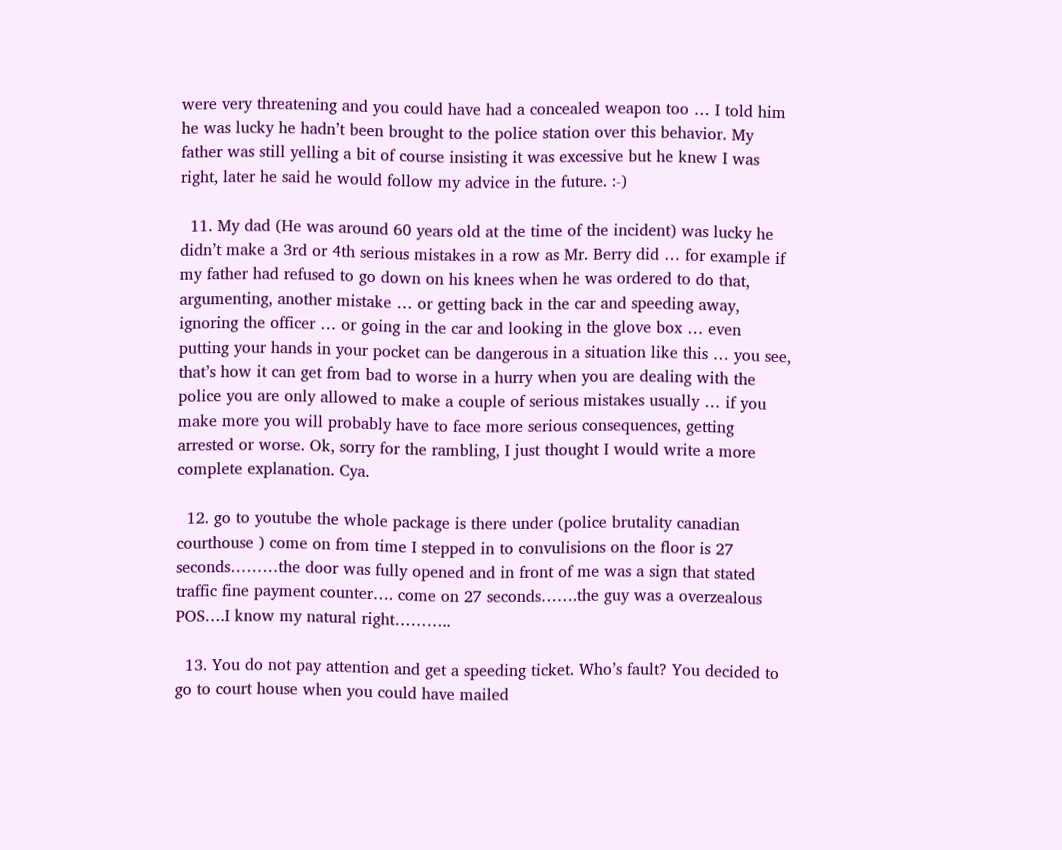were very threatening and you could have had a concealed weapon too … I told him he was lucky he hadn’t been brought to the police station over this behavior. My father was still yelling a bit of course insisting it was excessive but he knew I was right, later he said he would follow my advice in the future. :-)

  11. My dad (He was around 60 years old at the time of the incident) was lucky he didn’t make a 3rd or 4th serious mistakes in a row as Mr. Berry did … for example if my father had refused to go down on his knees when he was ordered to do that, argumenting, another mistake … or getting back in the car and speeding away, ignoring the officer … or going in the car and looking in the glove box … even putting your hands in your pocket can be dangerous in a situation like this … you see, that’s how it can get from bad to worse in a hurry when you are dealing with the police you are only allowed to make a couple of serious mistakes usually … if you make more you will probably have to face more serious consequences, getting arrested or worse. Ok, sorry for the rambling, I just thought I would write a more complete explanation. Cya.

  12. go to youtube the whole package is there under (police brutality canadian courthouse ) come on from time I stepped in to convulisions on the floor is 27 seconds………the door was fully opened and in front of me was a sign that stated traffic fine payment counter…. come on 27 seconds…….the guy was a overzealous POS….I know my natural right………..

  13. You do not pay attention and get a speeding ticket. Who’s fault? You decided to go to court house when you could have mailed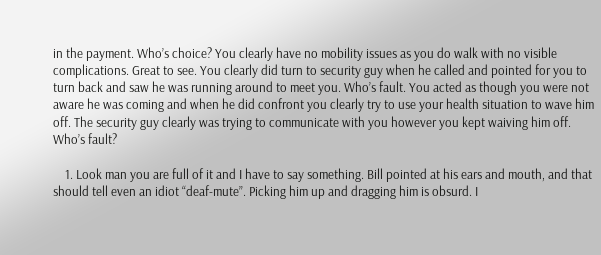in the payment. Who’s choice? You clearly have no mobility issues as you do walk with no visible complications. Great to see. You clearly did turn to security guy when he called and pointed for you to turn back and saw he was running around to meet you. Who’s fault. You acted as though you were not aware he was coming and when he did confront you clearly try to use your health situation to wave him off. The security guy clearly was trying to communicate with you however you kept waiving him off. Who’s fault?

    1. Look man you are full of it and I have to say something. Bill pointed at his ears and mouth, and that should tell even an idiot “deaf-mute”. Picking him up and dragging him is obsurd. I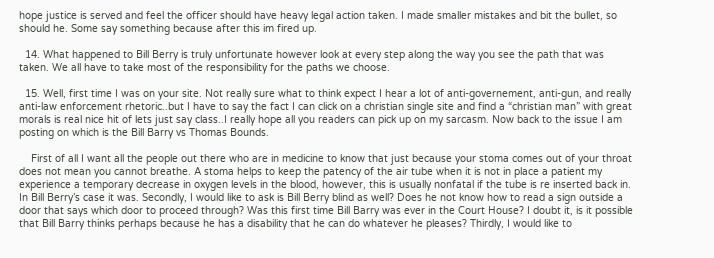hope justice is served and feel the officer should have heavy legal action taken. I made smaller mistakes and bit the bullet, so should he. Some say something because after this im fired up.

  14. What happened to Bill Berry is truly unfortunate however look at every step along the way you see the path that was taken. We all have to take most of the responsibility for the paths we choose.

  15. Well, first time I was on your site. Not really sure what to think expect I hear a lot of anti-governement, anti-gun, and really anti-law enforcement rhetoric..but I have to say the fact I can click on a christian single site and find a “christian man” with great morals is real nice hit of lets just say class..I really hope all you readers can pick up on my sarcasm. Now back to the issue I am posting on which is the Bill Barry vs Thomas Bounds.

    First of all I want all the people out there who are in medicine to know that just because your stoma comes out of your throat does not mean you cannot breathe. A stoma helps to keep the patency of the air tube when it is not in place a patient my experience a temporary decrease in oxygen levels in the blood, however, this is usually nonfatal if the tube is re inserted back in. In Bill Berry’s case it was. Secondly, I would like to ask is Bill Berry blind as well? Does he not know how to read a sign outside a door that says which door to proceed through? Was this first time Bill Barry was ever in the Court House? I doubt it, is it possible that Bill Barry thinks perhaps because he has a disability that he can do whatever he pleases? Thirdly, I would like to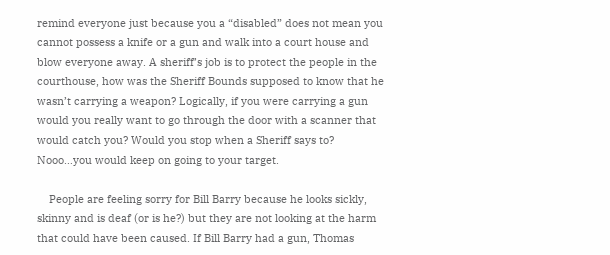remind everyone just because you a “disabled” does not mean you cannot possess a knife or a gun and walk into a court house and blow everyone away. A sheriff’s job is to protect the people in the courthouse, how was the Sheriff Bounds supposed to know that he wasn’t carrying a weapon? Logically, if you were carrying a gun would you really want to go through the door with a scanner that would catch you? Would you stop when a Sheriff says to? Nooo…you would keep on going to your target.

    People are feeling sorry for Bill Barry because he looks sickly, skinny and is deaf (or is he?) but they are not looking at the harm that could have been caused. If Bill Barry had a gun, Thomas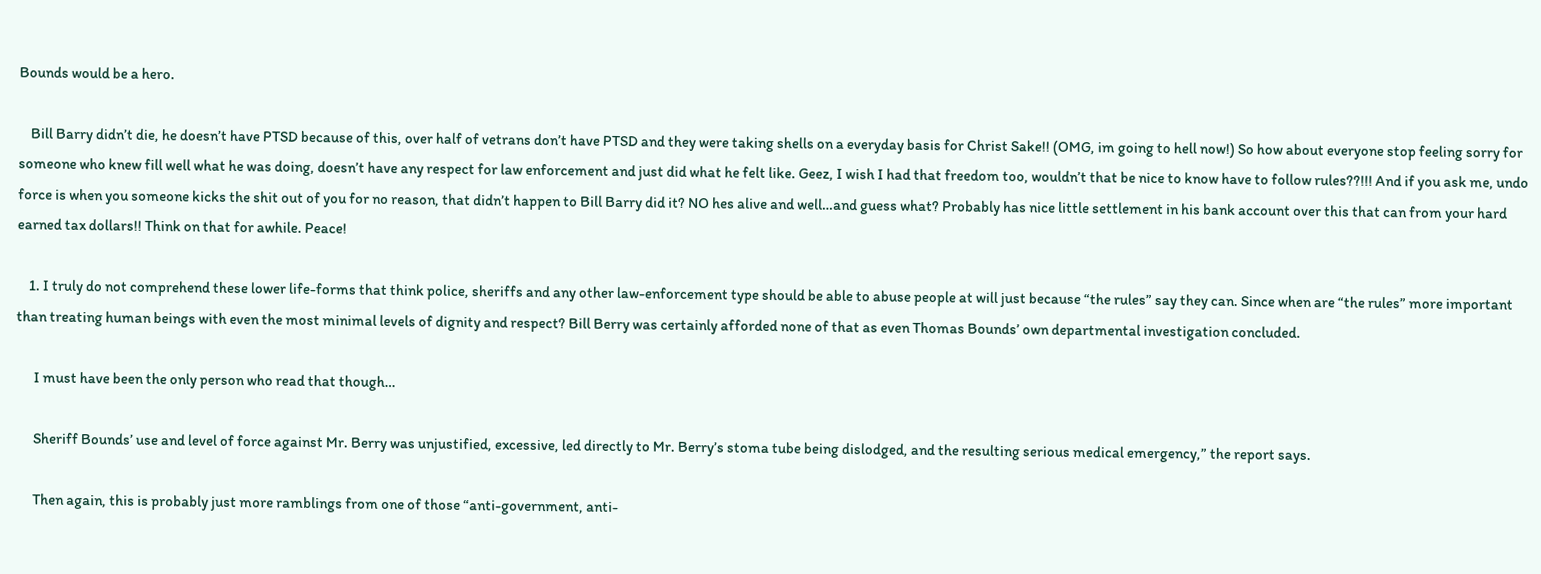Bounds would be a hero.

    Bill Barry didn’t die, he doesn’t have PTSD because of this, over half of vetrans don’t have PTSD and they were taking shells on a everyday basis for Christ Sake!! (OMG, im going to hell now!) So how about everyone stop feeling sorry for someone who knew fill well what he was doing, doesn’t have any respect for law enforcement and just did what he felt like. Geez, I wish I had that freedom too, wouldn’t that be nice to know have to follow rules??!!! And if you ask me, undo force is when you someone kicks the shit out of you for no reason, that didn’t happen to Bill Barry did it? NO hes alive and well…and guess what? Probably has nice little settlement in his bank account over this that can from your hard earned tax dollars!! Think on that for awhile. Peace!

    1. I truly do not comprehend these lower life-forms that think police, sheriffs and any other law-enforcement type should be able to abuse people at will just because “the rules” say they can. Since when are “the rules” more important than treating human beings with even the most minimal levels of dignity and respect? Bill Berry was certainly afforded none of that as even Thomas Bounds’ own departmental investigation concluded.

      I must have been the only person who read that though…

      Sheriff Bounds’ use and level of force against Mr. Berry was unjustified, excessive, led directly to Mr. Berry’s stoma tube being dislodged, and the resulting serious medical emergency,” the report says.

      Then again, this is probably just more ramblings from one of those “anti-government, anti-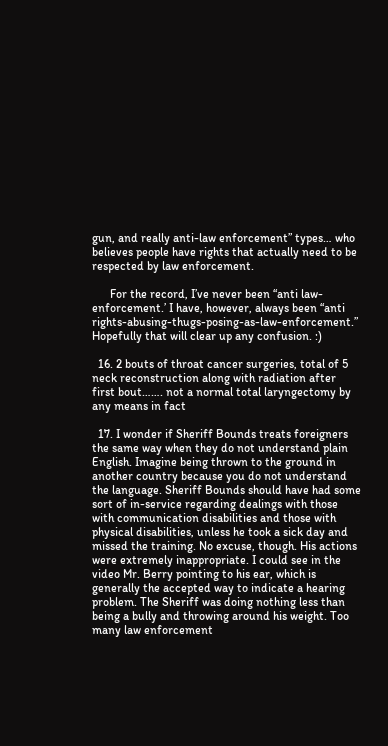gun, and really anti-law enforcement” types… who believes people have rights that actually need to be respected by law enforcement.

      For the record, I’ve never been “anti law-enforcement.’ I have, however, always been “anti rights-abusing-thugs-posing-as-law-enforcement.” Hopefully that will clear up any confusion. :)

  16. 2 bouts of throat cancer surgeries, total of 5 neck reconstruction along with radiation after first bout……. not a normal total laryngectomy by any means in fact

  17. I wonder if Sheriff Bounds treats foreigners the same way when they do not understand plain English. Imagine being thrown to the ground in another country because you do not understand the language. Sheriff Bounds should have had some sort of in-service regarding dealings with those with communication disabilities and those with physical disabilities, unless he took a sick day and missed the training. No excuse, though. His actions were extremely inappropriate. I could see in the video Mr. Berry pointing to his ear, which is generally the accepted way to indicate a hearing problem. The Sheriff was doing nothing less than being a bully and throwing around his weight. Too many law enforcement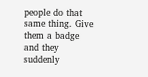people do that same thing. Give them a badge and they suddenly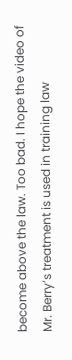become above the law. Too bad. I hope the video of Mr. Berry’s treatment is used in training law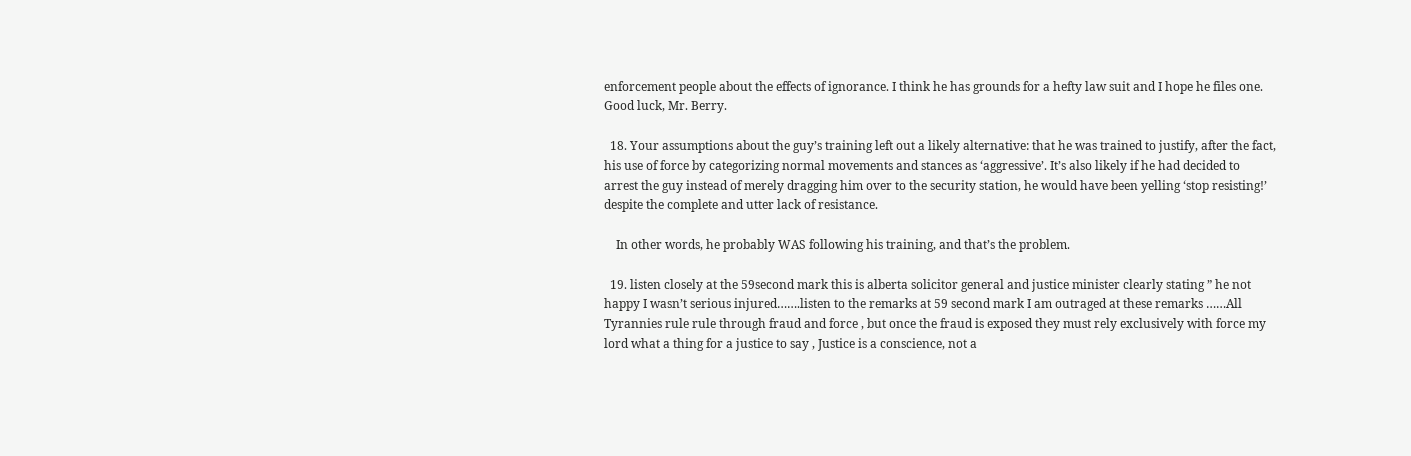enforcement people about the effects of ignorance. I think he has grounds for a hefty law suit and I hope he files one. Good luck, Mr. Berry.

  18. Your assumptions about the guy’s training left out a likely alternative: that he was trained to justify, after the fact, his use of force by categorizing normal movements and stances as ‘aggressive’. It’s also likely if he had decided to arrest the guy instead of merely dragging him over to the security station, he would have been yelling ‘stop resisting!’ despite the complete and utter lack of resistance.

    In other words, he probably WAS following his training, and that’s the problem.

  19. listen closely at the 59second mark this is alberta solicitor general and justice minister clearly stating ” he not happy I wasn’t serious injured…….listen to the remarks at 59 second mark I am outraged at these remarks ……All Tyrannies rule rule through fraud and force , but once the fraud is exposed they must rely exclusively with force my lord what a thing for a justice to say , Justice is a conscience, not a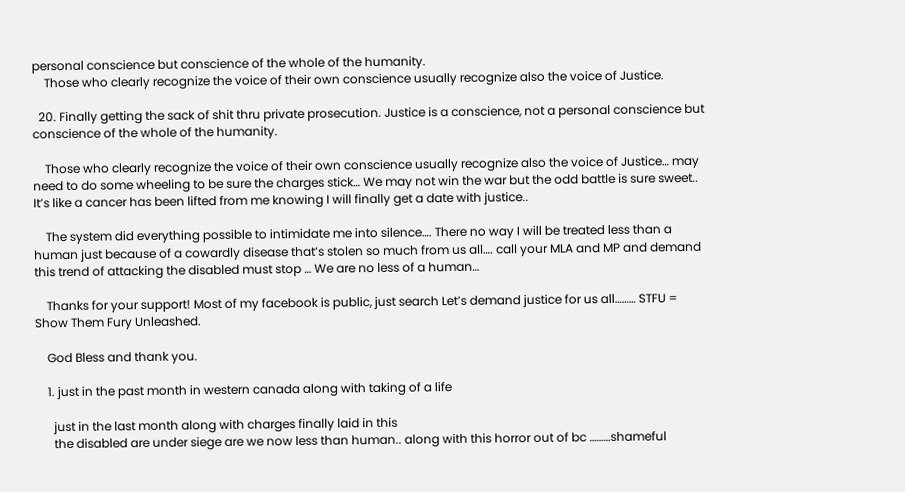personal conscience but conscience of the whole of the humanity.
    Those who clearly recognize the voice of their own conscience usually recognize also the voice of Justice.

  20. Finally getting the sack of shit thru private prosecution. Justice is a conscience, not a personal conscience but conscience of the whole of the humanity.

    Those who clearly recognize the voice of their own conscience usually recognize also the voice of Justice… may need to do some wheeling to be sure the charges stick… We may not win the war but the odd battle is sure sweet.. It’s like a cancer has been lifted from me knowing I will finally get a date with justice..

    The system did everything possible to intimidate me into silence…. There no way I will be treated less than a human just because of a cowardly disease that’s stolen so much from us all…. call your MLA and MP and demand this trend of attacking the disabled must stop … We are no less of a human…

    Thanks for your support! Most of my facebook is public, just search Let’s demand justice for us all……… STFU = Show Them Fury Unleashed.

    God Bless and thank you.

    1. just in the past month in western canada along with taking of a life

      just in the last month along with charges finally laid in this
      the disabled are under siege are we now less than human.. along with this horror out of bc ………shameful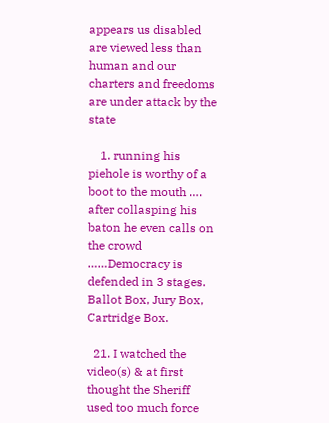appears us disabled are viewed less than human and our charters and freedoms are under attack by the state

    1. running his piehole is worthy of a boot to the mouth …. after collasping his baton he even calls on the crowd ……Democracy is defended in 3 stages. Ballot Box, Jury Box, Cartridge Box.

  21. I watched the video(s) & at first thought the Sheriff used too much force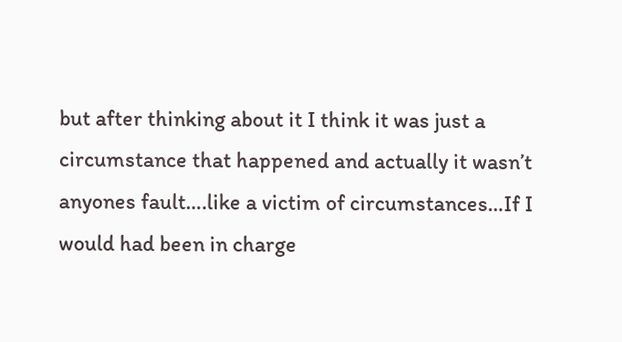but after thinking about it I think it was just a circumstance that happened and actually it wasn’t anyones fault….like a victim of circumstances…If I would had been in charge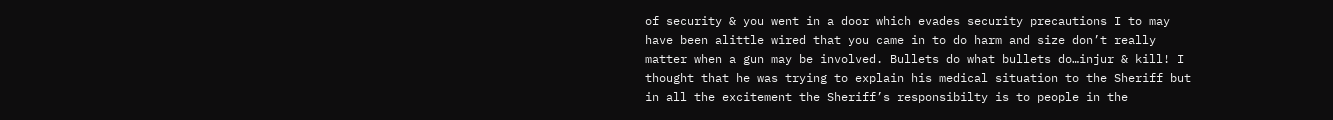of security & you went in a door which evades security precautions I to may have been alittle wired that you came in to do harm and size don’t really matter when a gun may be involved. Bullets do what bullets do…injur & kill! I thought that he was trying to explain his medical situation to the Sheriff but in all the excitement the Sheriff’s responsibilty is to people in the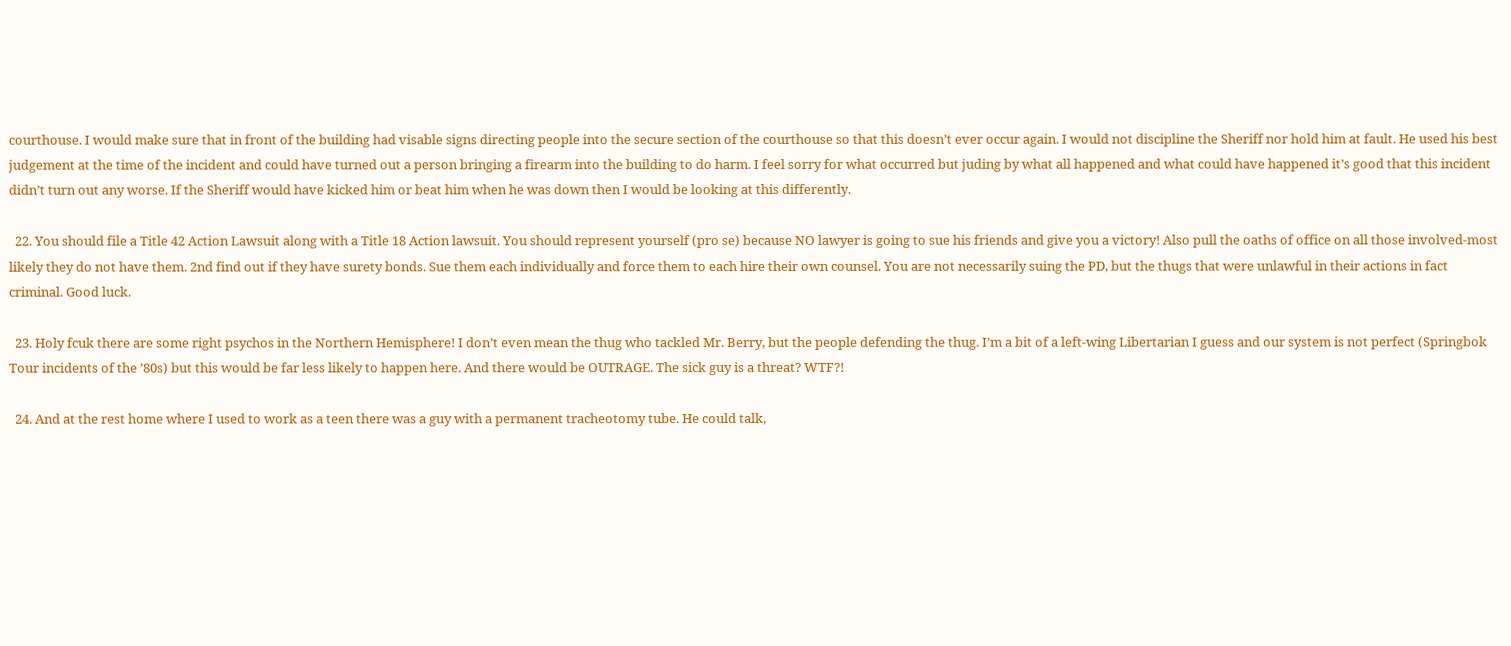courthouse. I would make sure that in front of the building had visable signs directing people into the secure section of the courthouse so that this doesn’t ever occur again. I would not discipline the Sheriff nor hold him at fault. He used his best judgement at the time of the incident and could have turned out a person bringing a firearm into the building to do harm. I feel sorry for what occurred but juding by what all happened and what could have happened it’s good that this incident didn’t turn out any worse. If the Sheriff would have kicked him or beat him when he was down then I would be looking at this differently.

  22. You should file a Title 42 Action Lawsuit along with a Title 18 Action lawsuit. You should represent yourself (pro se) because NO lawyer is going to sue his friends and give you a victory! Also pull the oaths of office on all those involved-most likely they do not have them. 2nd find out if they have surety bonds. Sue them each individually and force them to each hire their own counsel. You are not necessarily suing the PD, but the thugs that were unlawful in their actions in fact criminal. Good luck.

  23. Holy fcuk there are some right psychos in the Northern Hemisphere! I don’t even mean the thug who tackled Mr. Berry, but the people defending the thug. I’m a bit of a left-wing Libertarian I guess and our system is not perfect (Springbok Tour incidents of the ’80s) but this would be far less likely to happen here. And there would be OUTRAGE. The sick guy is a threat? WTF?!

  24. And at the rest home where I used to work as a teen there was a guy with a permanent tracheotomy tube. He could talk,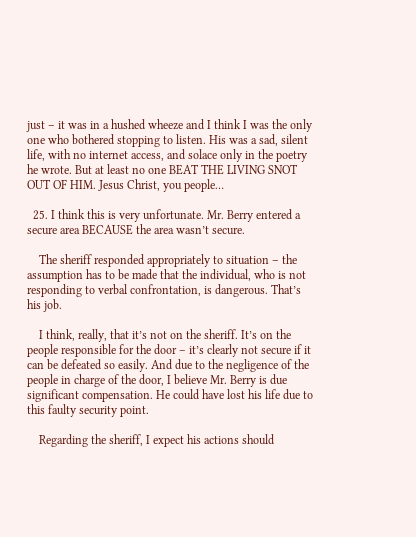just – it was in a hushed wheeze and I think I was the only one who bothered stopping to listen. His was a sad, silent life, with no internet access, and solace only in the poetry he wrote. But at least no one BEAT THE LIVING SNOT OUT OF HIM. Jesus Christ, you people…

  25. I think this is very unfortunate. Mr. Berry entered a secure area BECAUSE the area wasn’t secure.

    The sheriff responded appropriately to situation – the assumption has to be made that the individual, who is not responding to verbal confrontation, is dangerous. That’s his job.

    I think, really, that it’s not on the sheriff. It’s on the people responsible for the door – it’s clearly not secure if it can be defeated so easily. And due to the negligence of the people in charge of the door, I believe Mr. Berry is due significant compensation. He could have lost his life due to this faulty security point.

    Regarding the sheriff, I expect his actions should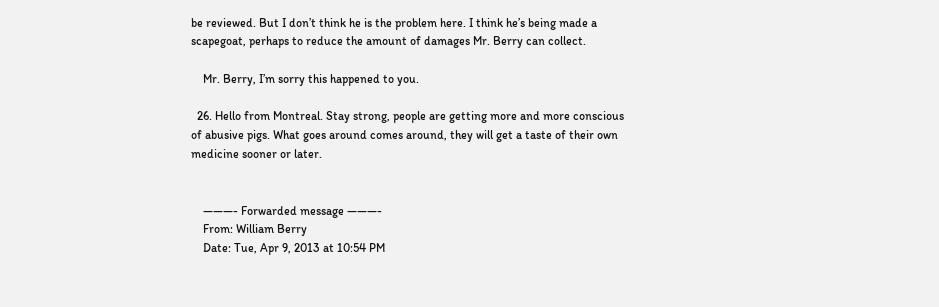be reviewed. But I don’t think he is the problem here. I think he’s being made a scapegoat, perhaps to reduce the amount of damages Mr. Berry can collect.

    Mr. Berry, I’m sorry this happened to you.

  26. Hello from Montreal. Stay strong, people are getting more and more conscious of abusive pigs. What goes around comes around, they will get a taste of their own medicine sooner or later.


    ———- Forwarded message ———-
    From: William Berry
    Date: Tue, Apr 9, 2013 at 10:54 PM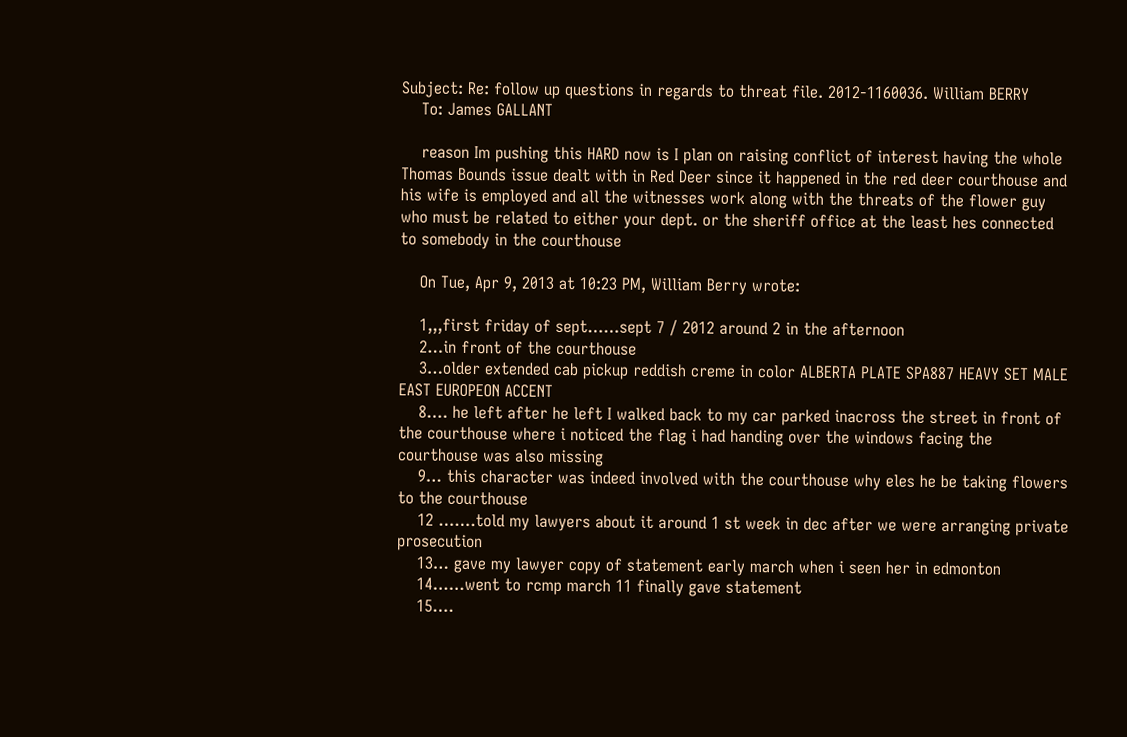Subject: Re: follow up questions in regards to threat file. 2012-1160036. William BERRY
    To: James GALLANT

    reason Im pushing this HARD now is I plan on raising conflict of interest having the whole Thomas Bounds issue dealt with in Red Deer since it happened in the red deer courthouse and his wife is employed and all the witnesses work along with the threats of the flower guy who must be related to either your dept. or the sheriff office at the least hes connected to somebody in the courthouse

    On Tue, Apr 9, 2013 at 10:23 PM, William Berry wrote:

    1,,,first friday of sept……sept 7 / 2012 around 2 in the afternoon
    2…in front of the courthouse
    3…older extended cab pickup reddish creme in color ALBERTA PLATE SPA887 HEAVY SET MALE EAST EUROPEON ACCENT
    8…. he left after he left I walked back to my car parked inacross the street in front of the courthouse where i noticed the flag i had handing over the windows facing the courthouse was also missing
    9… this character was indeed involved with the courthouse why eles he be taking flowers to the courthouse
    12 …….told my lawyers about it around 1 st week in dec after we were arranging private prosecution
    13… gave my lawyer copy of statement early march when i seen her in edmonton
    14……went to rcmp march 11 finally gave statement
    15….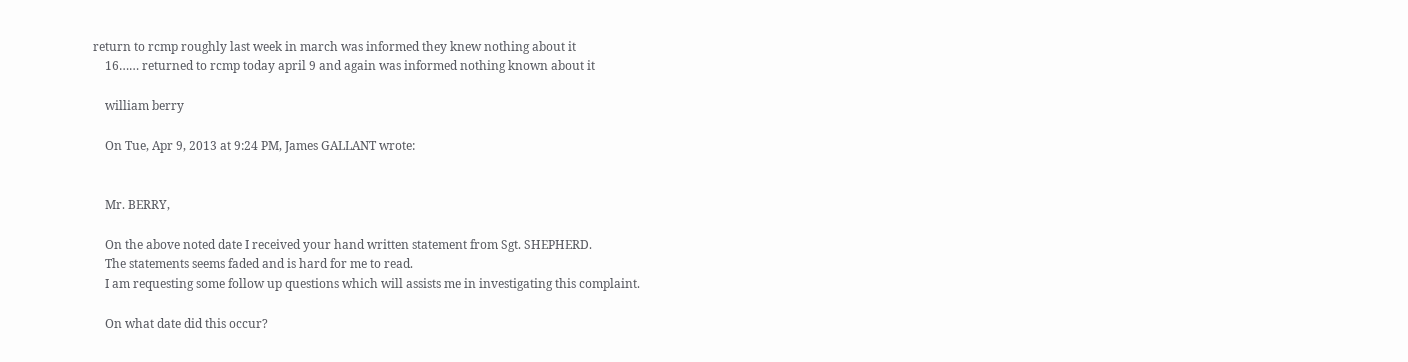return to rcmp roughly last week in march was informed they knew nothing about it
    16…… returned to rcmp today april 9 and again was informed nothing known about it

    william berry

    On Tue, Apr 9, 2013 at 9:24 PM, James GALLANT wrote:


    Mr. BERRY,

    On the above noted date I received your hand written statement from Sgt. SHEPHERD.
    The statements seems faded and is hard for me to read.
    I am requesting some follow up questions which will assists me in investigating this complaint.

    On what date did this occur?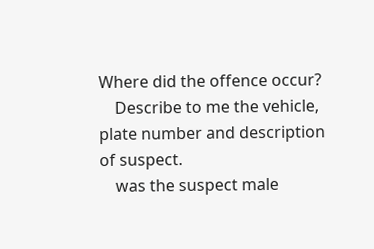Where did the offence occur?
    Describe to me the vehicle, plate number and description of suspect.
    was the suspect male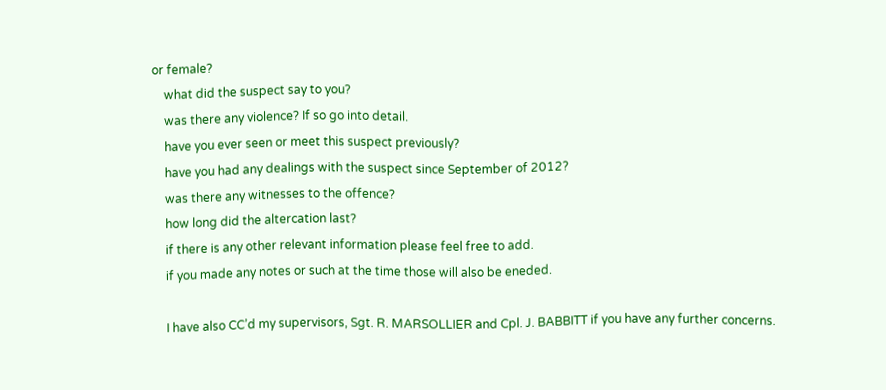or female?
    what did the suspect say to you?
    was there any violence? If so go into detail.
    have you ever seen or meet this suspect previously?
    have you had any dealings with the suspect since September of 2012?
    was there any witnesses to the offence?
    how long did the altercation last?
    if there is any other relevant information please feel free to add.
    if you made any notes or such at the time those will also be eneded.

    I have also CC’d my supervisors, Sgt. R. MARSOLLIER and Cpl. J. BABBITT if you have any further concerns.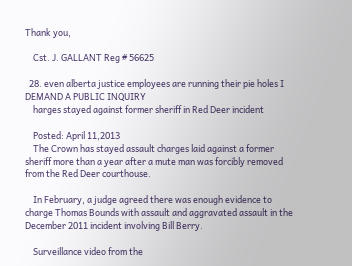Thank you,

    Cst. J. GALLANT Reg # 56625

  28. even alberta justice employees are running their pie holes I DEMAND A PUBLIC INQUIRY
    harges stayed against former sheriff in Red Deer incident

    Posted: April 11,2013
    The Crown has stayed assault charges laid against a former sheriff more than a year after a mute man was forcibly removed from the Red Deer courthouse.

    In February, a judge agreed there was enough evidence to charge Thomas Bounds with assault and aggravated assault in the December 2011 incident involving Bill Berry.

    Surveillance video from the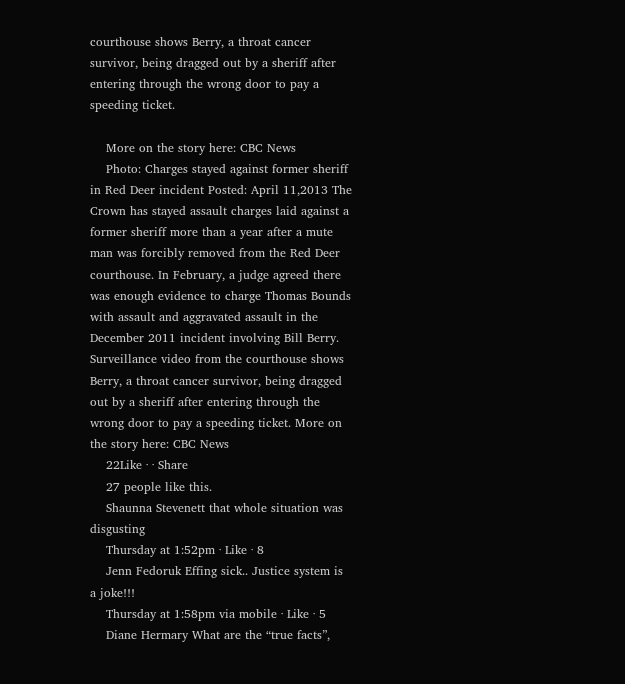courthouse shows Berry, a throat cancer survivor, being dragged out by a sheriff after entering through the wrong door to pay a speeding ticket.

    More on the story here: CBC News
    Photo: Charges stayed against former sheriff in Red Deer incident Posted: April 11,2013 The Crown has stayed assault charges laid against a former sheriff more than a year after a mute man was forcibly removed from the Red Deer courthouse. In February, a judge agreed there was enough evidence to charge Thomas Bounds with assault and aggravated assault in the December 2011 incident involving Bill Berry. Surveillance video from the courthouse shows Berry, a throat cancer survivor, being dragged out by a sheriff after entering through the wrong door to pay a speeding ticket. More on the story here: CBC News
    22Like · · Share
    27 people like this.
    Shaunna Stevenett that whole situation was disgusting
    Thursday at 1:52pm · Like · 8
    Jenn Fedoruk Effing sick.. Justice system is a joke!!!
    Thursday at 1:58pm via mobile · Like · 5
    Diane Hermary What are the “true facts”,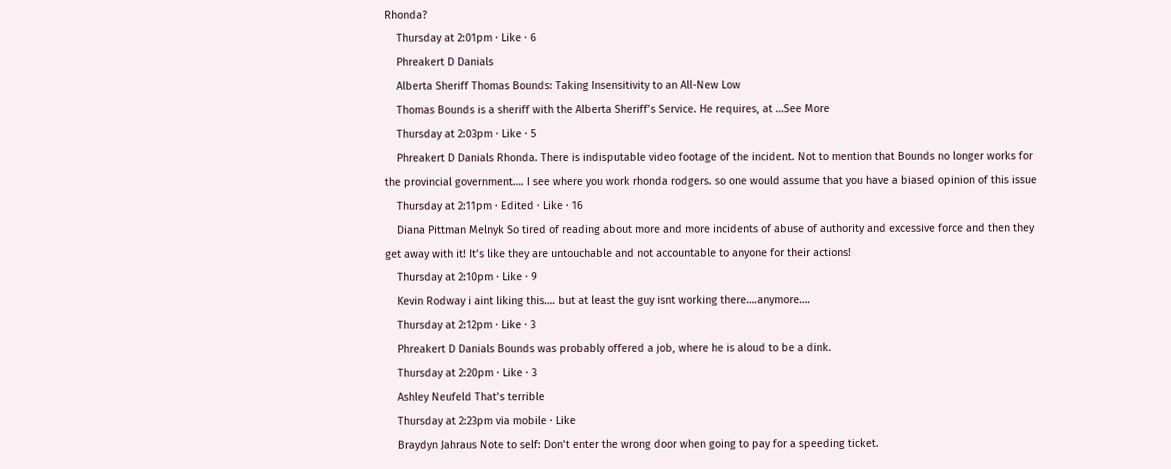Rhonda?
    Thursday at 2:01pm · Like · 6
    Phreakert D Danials
    Alberta Sheriff Thomas Bounds: Taking Insensitivity to an All-New Low
    Thomas Bounds is a sheriff with the Alberta Sheriff’s Service. He requires, at …See More
    Thursday at 2:03pm · Like · 5
    Phreakert D Danials Rhonda. There is indisputable video footage of the incident. Not to mention that Bounds no longer works for the provincial government…. I see where you work rhonda rodgers. so one would assume that you have a biased opinion of this issue
    Thursday at 2:11pm · Edited · Like · 16
    Diana Pittman Melnyk So tired of reading about more and more incidents of abuse of authority and excessive force and then they get away with it! It’s like they are untouchable and not accountable to anyone for their actions!
    Thursday at 2:10pm · Like · 9
    Kevin Rodway i aint liking this…. but at least the guy isnt working there….anymore….
    Thursday at 2:12pm · Like · 3
    Phreakert D Danials Bounds was probably offered a job, where he is aloud to be a dink.
    Thursday at 2:20pm · Like · 3
    Ashley Neufeld That’s terrible
    Thursday at 2:23pm via mobile · Like
    Braydyn Jahraus Note to self: Don’t enter the wrong door when going to pay for a speeding ticket.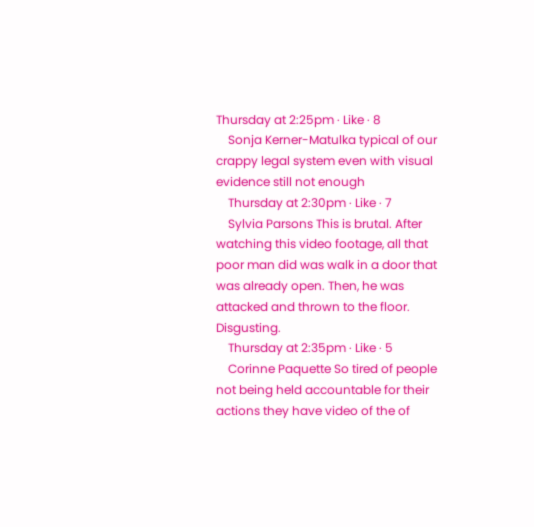Thursday at 2:25pm · Like · 8
    Sonja Kerner-Matulka typical of our crappy legal system even with visual evidence still not enough
    Thursday at 2:30pm · Like · 7
    Sylvia Parsons This is brutal. After watching this video footage, all that poor man did was walk in a door that was already open. Then, he was attacked and thrown to the floor. Disgusting.
    Thursday at 2:35pm · Like · 5
    Corinne Paquette So tired of people not being held accountable for their actions they have video of the of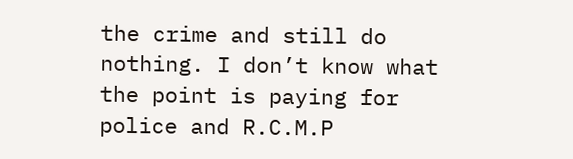the crime and still do nothing. I don’t know what the point is paying for police and R.C.M.P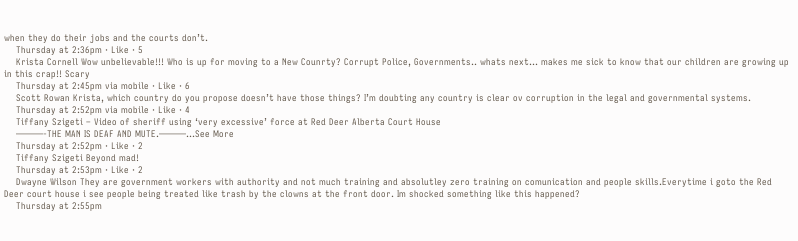when they do their jobs and the courts don’t.
    Thursday at 2:36pm · Like · 5
    Krista Cornell Wow unbelievable!!! Who is up for moving to a New Counrty? Corrupt Police, Governments.. whats next… makes me sick to know that our children are growing up in this crap!! Scary
    Thursday at 2:45pm via mobile · Like · 6
    Scott Rowan Krista, which country do you propose doesn’t have those things? I’m doubting any country is clear ov corruption in the legal and governmental systems.
    Thursday at 2:52pm via mobile · Like · 4
    Tiffany Szigeti – Video of sheriff using ‘very excessive’ force at Red Deer Alberta Court House
    ———-THE MAN IS DEAF AND MUTE.———…See More
    Thursday at 2:52pm · Like · 2
    Tiffany Szigeti Beyond mad!
    Thursday at 2:53pm · Like · 2
    Dwayne Wilson They are government workers with authority and not much training and absolutley zero training on comunication and people skills.Everytime i goto the Red Deer court house i see people being treated like trash by the clowns at the front door. Im shocked something like this happened?
    Thursday at 2:55pm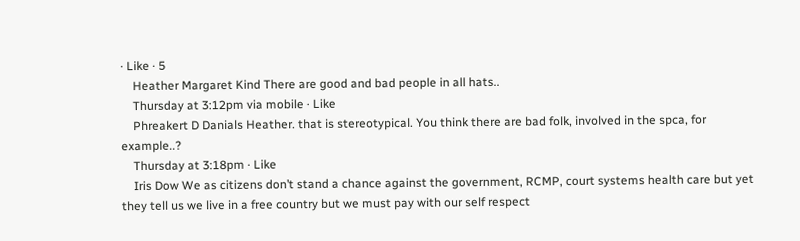· Like · 5
    Heather Margaret Kind There are good and bad people in all hats..
    Thursday at 3:12pm via mobile · Like
    Phreakert D Danials Heather. that is stereotypical. You think there are bad folk, involved in the spca, for example..?
    Thursday at 3:18pm · Like
    Iris Dow We as citizens don’t stand a chance against the government, RCMP, court systems health care but yet they tell us we live in a free country but we must pay with our self respect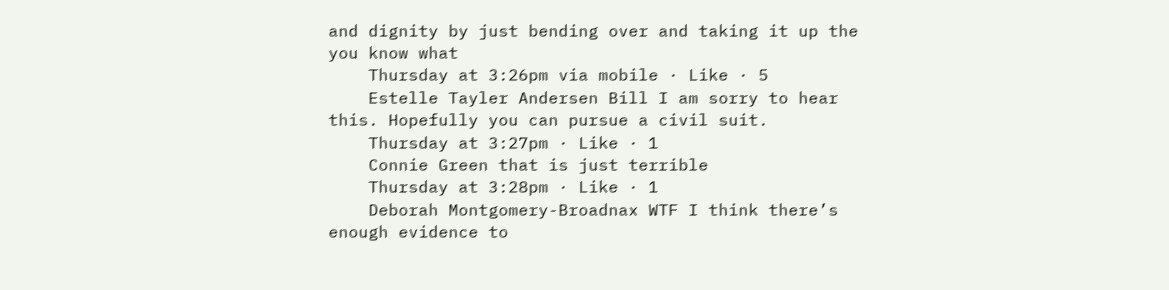and dignity by just bending over and taking it up the you know what
    Thursday at 3:26pm via mobile · Like · 5
    Estelle Tayler Andersen Bill I am sorry to hear this. Hopefully you can pursue a civil suit.
    Thursday at 3:27pm · Like · 1
    Connie Green that is just terrible
    Thursday at 3:28pm · Like · 1
    Deborah Montgomery-Broadnax WTF I think there’s enough evidence to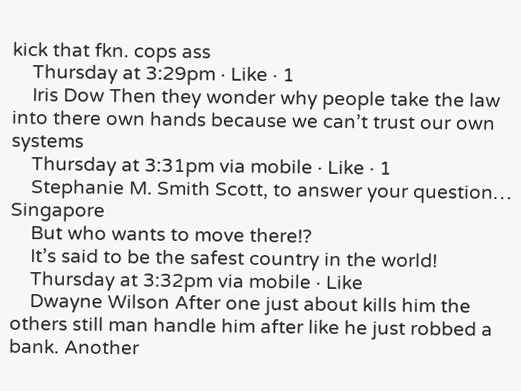kick that fkn. cops ass
    Thursday at 3:29pm · Like · 1
    Iris Dow Then they wonder why people take the law into there own hands because we can’t trust our own systems
    Thursday at 3:31pm via mobile · Like · 1
    Stephanie M. Smith Scott, to answer your question… Singapore
    But who wants to move there!?
    It’s said to be the safest country in the world!
    Thursday at 3:32pm via mobile · Like
    Dwayne Wilson After one just about kills him the others still man handle him after like he just robbed a bank. Another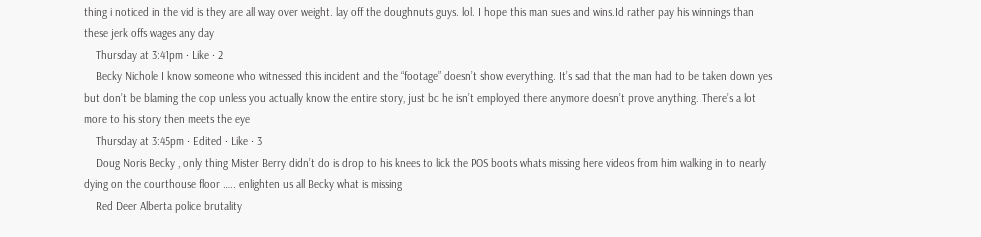thing i noticed in the vid is they are all way over weight. lay off the doughnuts guys. lol. I hope this man sues and wins.Id rather pay his winnings than these jerk offs wages any day
    Thursday at 3:41pm · Like · 2
    Becky Nichole I know someone who witnessed this incident and the “footage” doesn’t show everything. It’s sad that the man had to be taken down yes but don’t be blaming the cop unless you actually know the entire story, just bc he isn’t employed there anymore doesn’t prove anything. There’s a lot more to his story then meets the eye
    Thursday at 3:45pm · Edited · Like · 3
    Doug Noris Becky , only thing Mister Berry didn’t do is drop to his knees to lick the POS boots whats missing here videos from him walking in to nearly dying on the courthouse floor ….. enlighten us all Becky what is missing
    Red Deer Alberta police brutality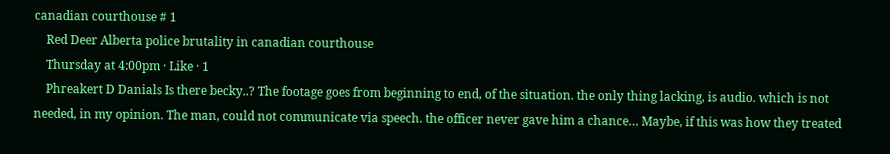canadian courthouse # 1
    Red Deer Alberta police brutality in canadian courthouse
    Thursday at 4:00pm · Like · 1
    Phreakert D Danials Is there becky..? The footage goes from beginning to end, of the situation. the only thing lacking, is audio. which is not needed, in my opinion. The man, could not communicate via speech. the officer never gave him a chance… Maybe, if this was how they treated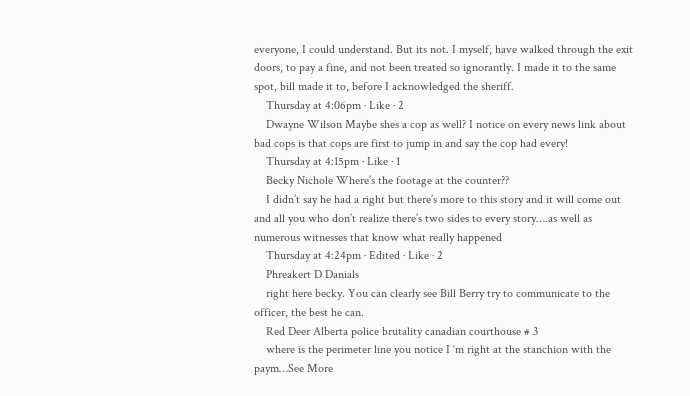everyone, I could understand. But its not. I myself, have walked through the exit doors, to pay a fine, and not been treated so ignorantly. I made it to the same spot, bill made it to, before I acknowledged the sheriff.
    Thursday at 4:06pm · Like · 2
    Dwayne Wilson Maybe shes a cop as well? I notice on every news link about bad cops is that cops are first to jump in and say the cop had every!
    Thursday at 4:15pm · Like · 1
    Becky Nichole Where’s the footage at the counter??
    I didn’t say he had a right but there’s more to this story and it will come out and all you who don’t realize there’s two sides to every story….as well as numerous witnesses that know what really happened
    Thursday at 4:24pm · Edited · Like · 2
    Phreakert D Danials
    right here becky. You can clearly see Bill Berry try to communicate to the officer, the best he can.
    Red Deer Alberta police brutality canadian courthouse # 3
    where is the perimeter line you notice I ‘m right at the stanchion with the paym…See More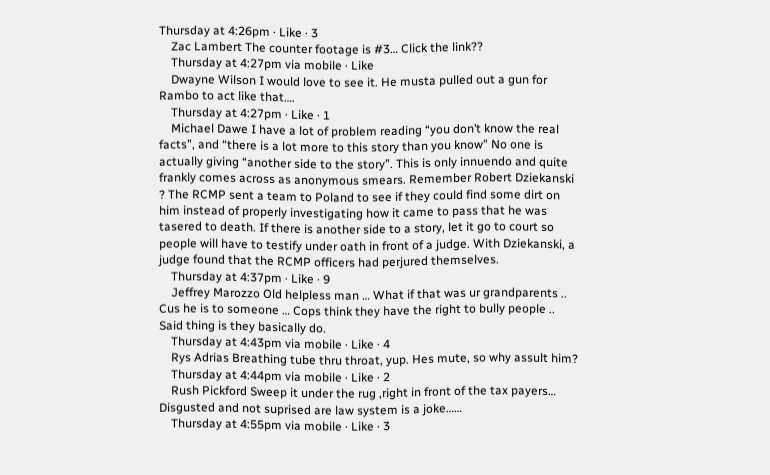Thursday at 4:26pm · Like · 3
    Zac Lambert The counter footage is #3… Click the link??
    Thursday at 4:27pm via mobile · Like
    Dwayne Wilson I would love to see it. He musta pulled out a gun for Rambo to act like that….
    Thursday at 4:27pm · Like · 1
    Michael Dawe I have a lot of problem reading “you don’t know the real facts”, and “there is a lot more to this story than you know” No one is actually giving “another side to the story”. This is only innuendo and quite frankly comes across as anonymous smears. Remember Robert Dziekanski ? The RCMP sent a team to Poland to see if they could find some dirt on him instead of properly investigating how it came to pass that he was tasered to death. If there is another side to a story, let it go to court so people will have to testify under oath in front of a judge. With Dziekanski, a judge found that the RCMP officers had perjured themselves.
    Thursday at 4:37pm · Like · 9
    Jeffrey Marozzo Old helpless man … What if that was ur grandparents .. Cus he is to someone … Cops think they have the right to bully people .. Said thing is they basically do.
    Thursday at 4:43pm via mobile · Like · 4
    Rys Adrias Breathing tube thru throat, yup. Hes mute, so why assult him?
    Thursday at 4:44pm via mobile · Like · 2
    Rush Pickford Sweep it under the rug ,right in front of the tax payers… Disgusted and not suprised are law system is a joke……
    Thursday at 4:55pm via mobile · Like · 3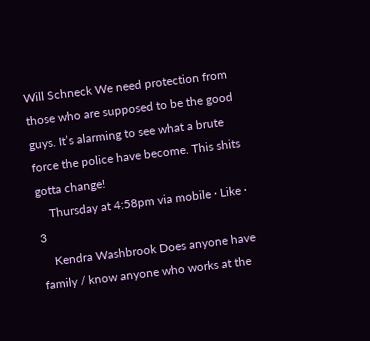Will Schneck We need protection from those who are supposed to be the good guys. It’s alarming to see what a brute force the police have become. This shits gotta change!
    Thursday at 4:58pm via mobile · Like · 3
    Kendra Washbrook Does anyone have family / know anyone who works at the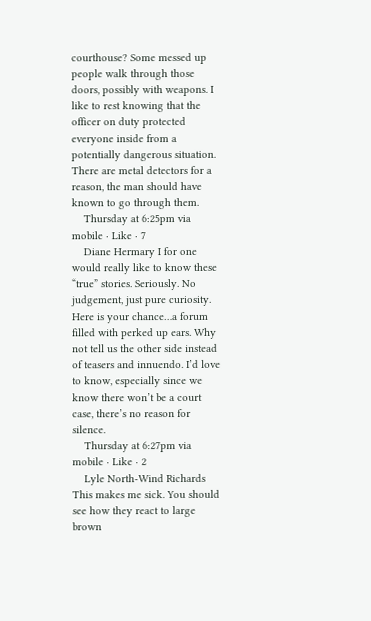courthouse? Some messed up people walk through those doors, possibly with weapons. I like to rest knowing that the officer on duty protected everyone inside from a potentially dangerous situation. There are metal detectors for a reason, the man should have known to go through them.
    Thursday at 6:25pm via mobile · Like · 7
    Diane Hermary I for one would really like to know these “true” stories. Seriously. No judgement, just pure curiosity. Here is your chance…a forum filled with perked up ears. Why not tell us the other side instead of teasers and innuendo. I’d love to know, especially since we know there won’t be a court case, there’s no reason for silence.
    Thursday at 6:27pm via mobile · Like · 2
    Lyle North-Wind Richards This makes me sick. You should see how they react to large brown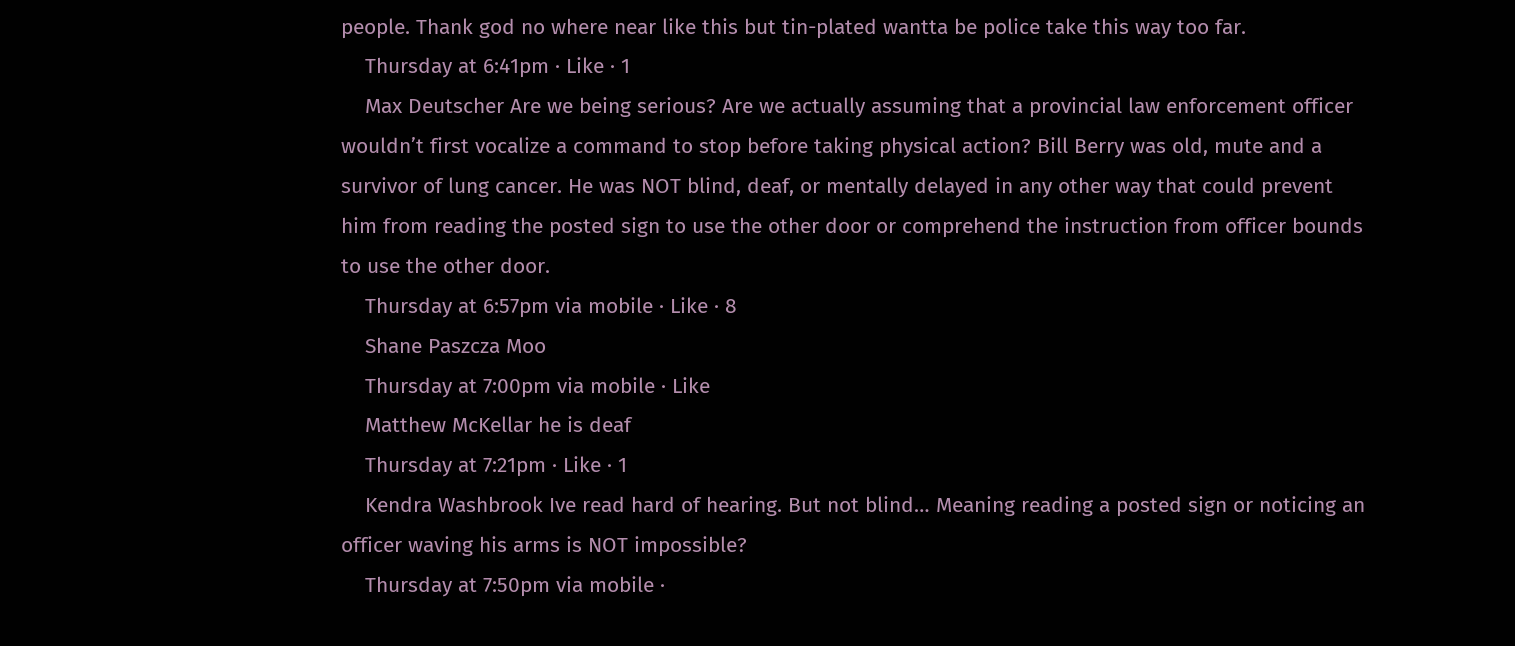people. Thank god no where near like this but tin-plated wantta be police take this way too far.
    Thursday at 6:41pm · Like · 1
    Max Deutscher Are we being serious? Are we actually assuming that a provincial law enforcement officer wouldn’t first vocalize a command to stop before taking physical action? Bill Berry was old, mute and a survivor of lung cancer. He was NOT blind, deaf, or mentally delayed in any other way that could prevent him from reading the posted sign to use the other door or comprehend the instruction from officer bounds to use the other door.
    Thursday at 6:57pm via mobile · Like · 8
    Shane Paszcza Moo
    Thursday at 7:00pm via mobile · Like
    Matthew McKellar he is deaf
    Thursday at 7:21pm · Like · 1
    Kendra Washbrook Ive read hard of hearing. But not blind… Meaning reading a posted sign or noticing an officer waving his arms is NOT impossible?
    Thursday at 7:50pm via mobile ·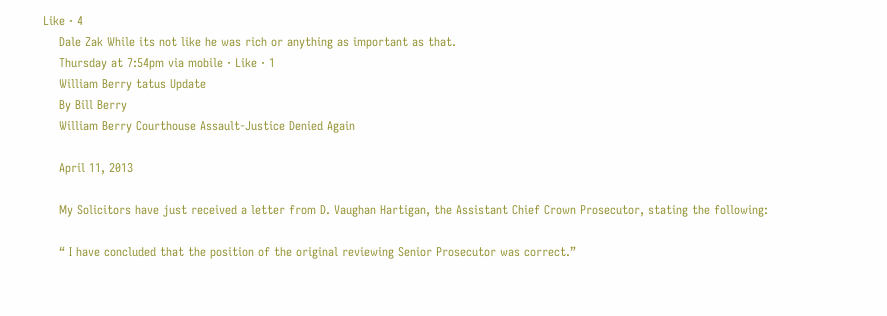Like · 4
    Dale Zak While its not like he was rich or anything as important as that.
    Thursday at 7:54pm via mobile · Like · 1
    William Berry tatus Update
    By Bill Berry
    William Berry Courthouse Assault-Justice Denied Again

    April 11, 2013

    My Solicitors have just received a letter from D. Vaughan Hartigan, the Assistant Chief Crown Prosecutor, stating the following:

    “ I have concluded that the position of the original reviewing Senior Prosecutor was correct.”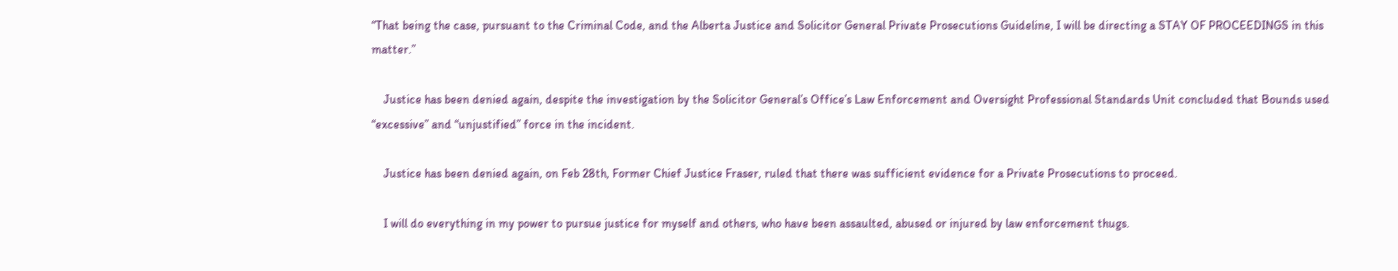“That being the case, pursuant to the Criminal Code, and the Alberta Justice and Solicitor General Private Prosecutions Guideline, I will be directing a STAY OF PROCEEDINGS in this matter.”

    Justice has been denied again, despite the investigation by the Solicitor General’s Office’s Law Enforcement and Oversight Professional Standards Unit concluded that Bounds used “excessive” and “unjustified” force in the incident.

    Justice has been denied again, on Feb 28th, Former Chief Justice Fraser, ruled that there was sufficient evidence for a Private Prosecutions to proceed.

    I will do everything in my power to pursue justice for myself and others, who have been assaulted, abused or injured by law enforcement thugs.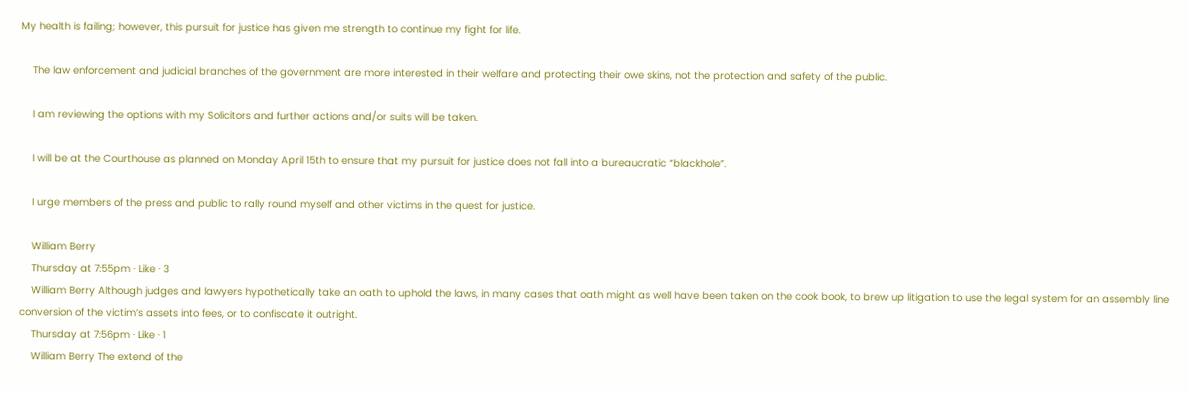My health is failing; however, this pursuit for justice has given me strength to continue my fight for life.

    The law enforcement and judicial branches of the government are more interested in their welfare and protecting their owe skins, not the protection and safety of the public.

    I am reviewing the options with my Solicitors and further actions and/or suits will be taken.

    I will be at the Courthouse as planned on Monday April 15th to ensure that my pursuit for justice does not fall into a bureaucratic “blackhole”.

    I urge members of the press and public to rally round myself and other victims in the quest for justice.

    William Berry
    Thursday at 7:55pm · Like · 3
    William Berry Although judges and lawyers hypothetically take an oath to uphold the laws, in many cases that oath might as well have been taken on the cook book, to brew up litigation to use the legal system for an assembly line conversion of the victim’s assets into fees, or to confiscate it outright.
    Thursday at 7:56pm · Like · 1
    William Berry The extend of the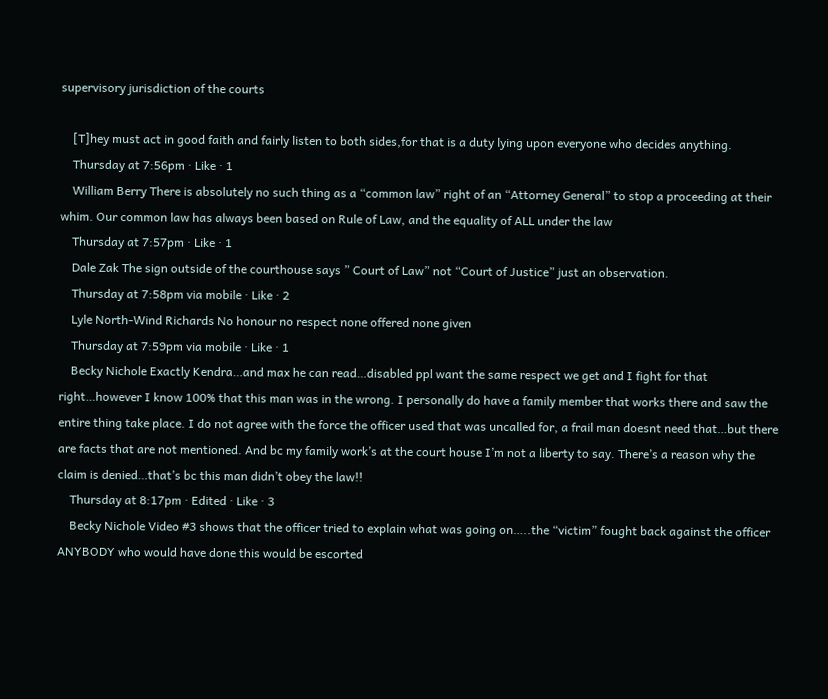supervisory jurisdiction of the courts

    [T]hey must act in good faith and fairly listen to both sides,for that is a duty lying upon everyone who decides anything.
    Thursday at 7:56pm · Like · 1
    William Berry There is absolutely no such thing as a “common law” right of an “Attorney General” to stop a proceeding at their whim. Our common law has always been based on Rule of Law, and the equality of ALL under the law
    Thursday at 7:57pm · Like · 1
    Dale Zak The sign outside of the courthouse says ” Court of Law” not “Court of Justice” just an observation.
    Thursday at 7:58pm via mobile · Like · 2
    Lyle North-Wind Richards No honour no respect none offered none given
    Thursday at 7:59pm via mobile · Like · 1
    Becky Nichole Exactly Kendra…and max he can read…disabled ppl want the same respect we get and I fight for that right…however I know 100% that this man was in the wrong. I personally do have a family member that works there and saw the entire thing take place. I do not agree with the force the officer used that was uncalled for, a frail man doesnt need that…but there are facts that are not mentioned. And bc my family work’s at the court house I’m not a liberty to say. There’s a reason why the claim is denied…that’s bc this man didn’t obey the law!!
    Thursday at 8:17pm · Edited · Like · 3
    Becky Nichole Video #3 shows that the officer tried to explain what was going on…..the “victim” fought back against the officer ANYBODY who would have done this would be escorted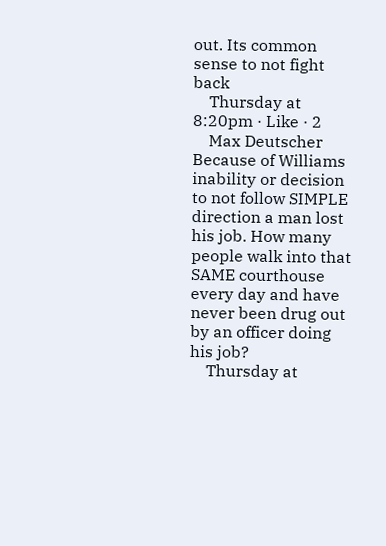out. Its common sense to not fight back
    Thursday at 8:20pm · Like · 2
    Max Deutscher Because of Williams inability or decision to not follow SIMPLE direction a man lost his job. How many people walk into that SAME courthouse every day and have never been drug out by an officer doing his job?
    Thursday at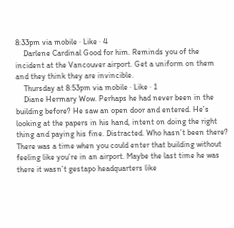8:33pm via mobile · Like · 4
    Darlene Cardinal Good for him. Reminds you of the incident at the Vancouver airport. Get a uniform on them and they think they are invincible.
    Thursday at 8:53pm via mobile · Like · 1
    Diane Hermary Wow. Perhaps he had never been in the building before? He saw an open door and entered. He’s looking at the papers in his hand, intent on doing the right thing and paying his fine. Distracted. Who hasn’t been there? There was a time when you could enter that building without feeling like you’re in an airport. Maybe the last time he was there it wasn’t gestapo headquarters like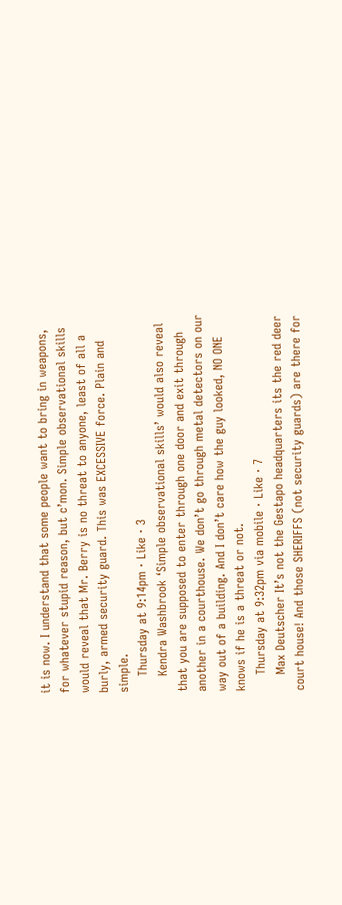it is now. I understand that some people want to bring in weapons, for whatever stupid reason, but c’mon. Simple observational skills would reveal that Mr. Berry is no threat to anyone, least of all a burly, armed security guard. This was EXCESSIVE force. Plain and simple.
    Thursday at 9:14pm · Like · 3
    Kendra Washbrook ‘Simple observational skills’ would also reveal that you are supposed to enter through one door and exit through another in a courthouse. We don’t go through metal detectors on our way out of a building. And I don’t care how the guy looked, NO ONE knows if he is a threat or not.
    Thursday at 9:32pm via mobile · Like · 7
    Max Deutscher It’s not the Gestapo headquarters its the red deer court house! And those SHERIFFS (not security guards) are there for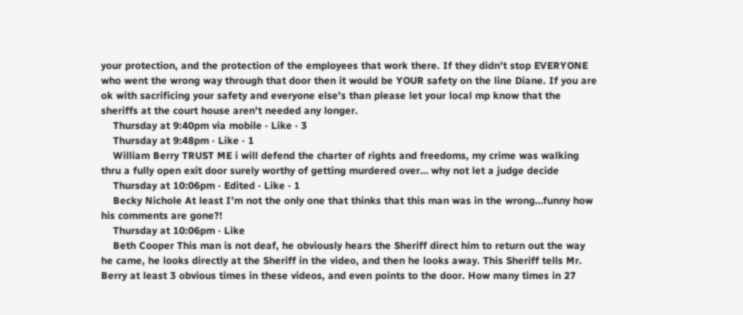your protection, and the protection of the employees that work there. If they didn’t stop EVERYONE who went the wrong way through that door then it would be YOUR safety on the line Diane. If you are ok with sacrificing your safety and everyone else’s than please let your local mp know that the sheriffs at the court house aren’t needed any longer.
    Thursday at 9:40pm via mobile · Like · 3
    Thursday at 9:48pm · Like · 1
    William Berry TRUST ME i will defend the charter of rights and freedoms, my crime was walking thru a fully open exit door surely worthy of getting murdered over… why not let a judge decide
    Thursday at 10:06pm · Edited · Like · 1
    Becky Nichole At least I’m not the only one that thinks that this man was in the wrong…funny how his comments are gone?!
    Thursday at 10:06pm · Like
    Beth Cooper This man is not deaf, he obviously hears the Sheriff direct him to return out the way he came, he looks directly at the Sheriff in the video, and then he looks away. This Sheriff tells Mr. Berry at least 3 obvious times in these videos, and even points to the door. How many times in 27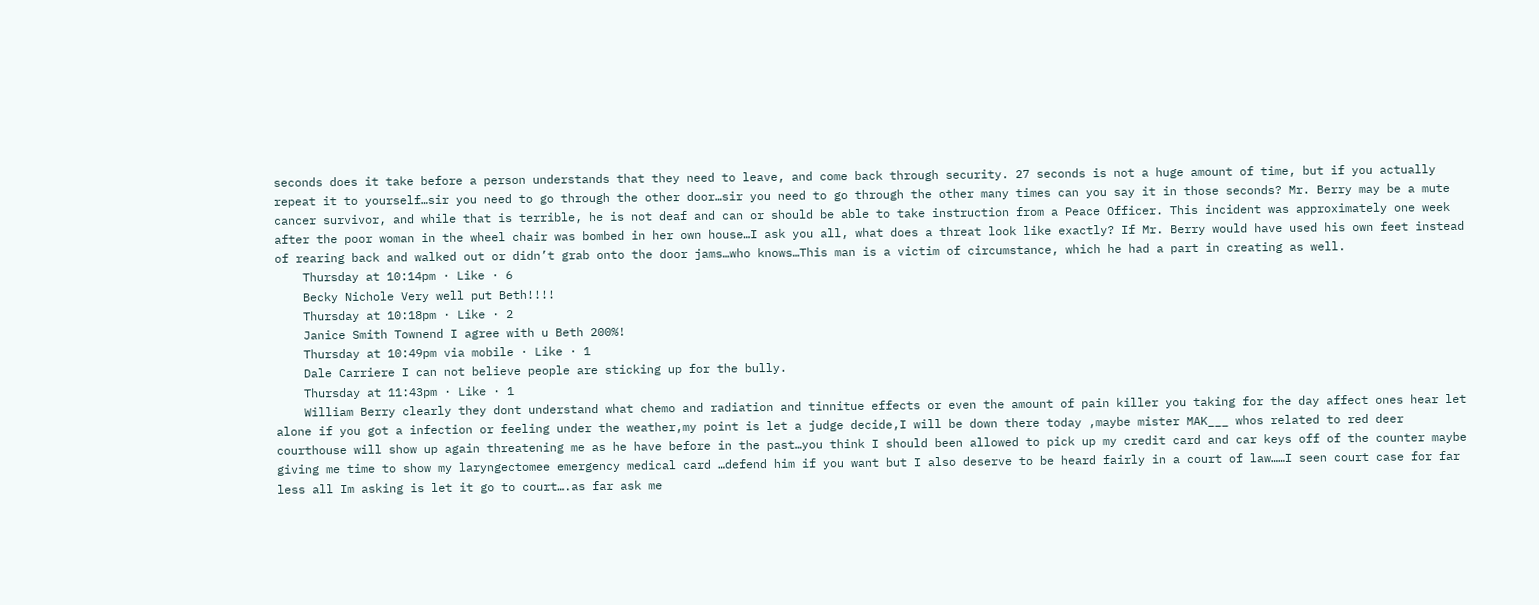seconds does it take before a person understands that they need to leave, and come back through security. 27 seconds is not a huge amount of time, but if you actually repeat it to yourself…sir you need to go through the other door…sir you need to go through the other many times can you say it in those seconds? Mr. Berry may be a mute cancer survivor, and while that is terrible, he is not deaf and can or should be able to take instruction from a Peace Officer. This incident was approximately one week after the poor woman in the wheel chair was bombed in her own house…I ask you all, what does a threat look like exactly? If Mr. Berry would have used his own feet instead of rearing back and walked out or didn’t grab onto the door jams…who knows…This man is a victim of circumstance, which he had a part in creating as well.
    Thursday at 10:14pm · Like · 6
    Becky Nichole Very well put Beth!!!!
    Thursday at 10:18pm · Like · 2
    Janice Smith Townend I agree with u Beth 200%!
    Thursday at 10:49pm via mobile · Like · 1
    Dale Carriere I can not believe people are sticking up for the bully.
    Thursday at 11:43pm · Like · 1
    William Berry clearly they dont understand what chemo and radiation and tinnitue effects or even the amount of pain killer you taking for the day affect ones hear let alone if you got a infection or feeling under the weather,my point is let a judge decide,I will be down there today ,maybe mister MAK___ whos related to red deer courthouse will show up again threatening me as he have before in the past…you think I should been allowed to pick up my credit card and car keys off of the counter maybe giving me time to show my laryngectomee emergency medical card …defend him if you want but I also deserve to be heard fairly in a court of law……I seen court case for far less all Im asking is let it go to court….as far ask me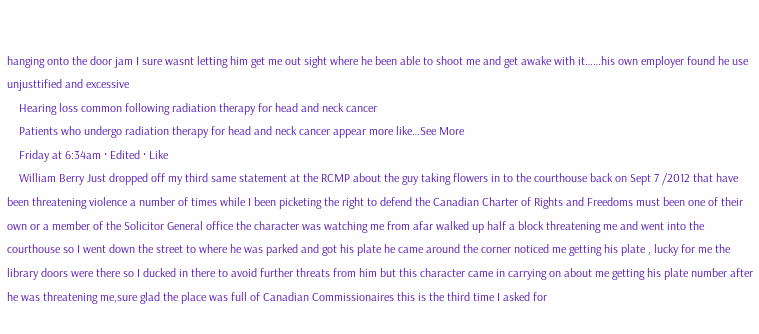hanging onto the door jam I sure wasnt letting him get me out sight where he been able to shoot me and get awake with it……his own employer found he use unjusttified and excessive
    Hearing loss common following radiation therapy for head and neck cancer
    Patients who undergo radiation therapy for head and neck cancer appear more like…See More
    Friday at 6:34am · Edited · Like
    William Berry Just dropped off my third same statement at the RCMP about the guy taking flowers in to the courthouse back on Sept 7 /2012 that have been threatening violence a number of times while I been picketing the right to defend the Canadian Charter of Rights and Freedoms must been one of their own or a member of the Solicitor General office the character was watching me from afar walked up half a block threatening me and went into the courthouse so I went down the street to where he was parked and got his plate he came around the corner noticed me getting his plate , lucky for me the library doors were there so I ducked in there to avoid further threats from him but this character came in carrying on about me getting his plate number after he was threatening me,sure glad the place was full of Canadian Commissionaires this is the third time I asked for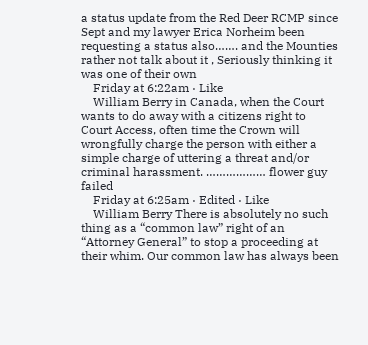a status update from the Red Deer RCMP since Sept and my lawyer Erica Norheim been requesting a status also……. and the Mounties rather not talk about it , Seriously thinking it was one of their own
    Friday at 6:22am · Like
    William Berry in Canada, when the Court wants to do away with a citizens right to Court Access, often time the Crown will wrongfully charge the person with either a simple charge of uttering a threat and/or criminal harassment. ……………… flower guy failed
    Friday at 6:25am · Edited · Like
    William Berry There is absolutely no such thing as a “common law” right of an “Attorney General” to stop a proceeding at their whim. Our common law has always been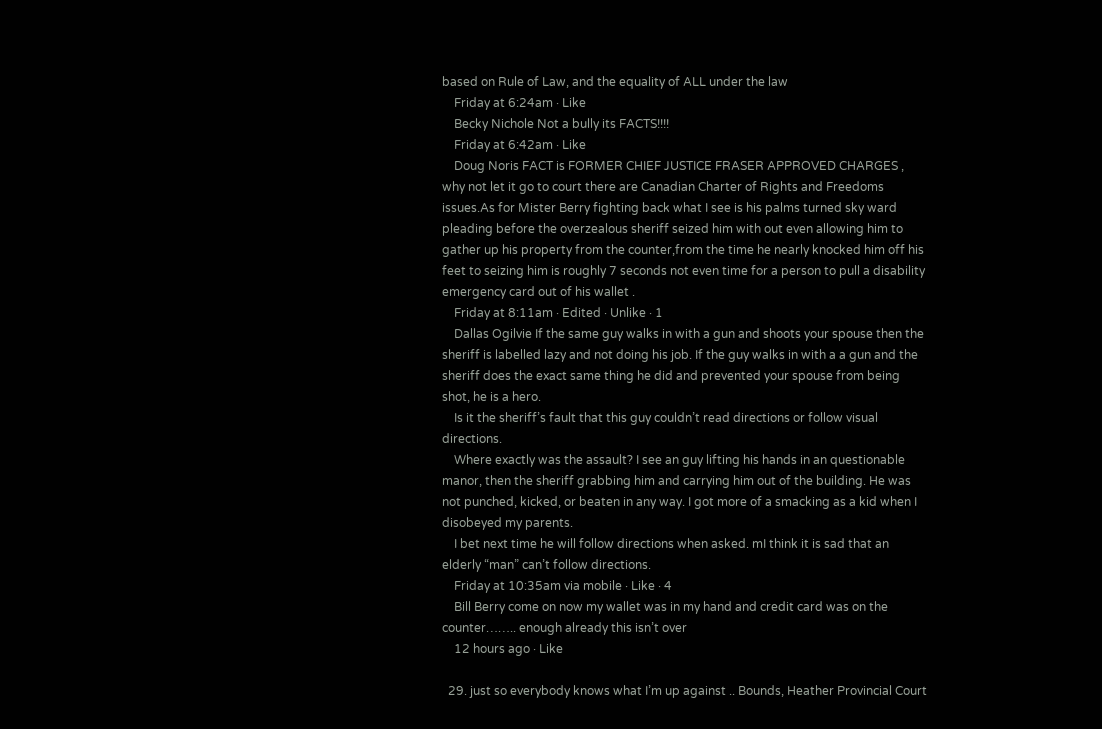based on Rule of Law, and the equality of ALL under the law
    Friday at 6:24am · Like
    Becky Nichole Not a bully its FACTS!!!!
    Friday at 6:42am · Like
    Doug Noris FACT is FORMER CHIEF JUSTICE FRASER APPROVED CHARGES , why not let it go to court there are Canadian Charter of Rights and Freedoms issues.As for Mister Berry fighting back what I see is his palms turned sky ward pleading before the overzealous sheriff seized him with out even allowing him to gather up his property from the counter,from the time he nearly knocked him off his feet to seizing him is roughly 7 seconds not even time for a person to pull a disability emergency card out of his wallet .
    Friday at 8:11am · Edited · Unlike · 1
    Dallas Ogilvie If the same guy walks in with a gun and shoots your spouse then the sheriff is labelled lazy and not doing his job. If the guy walks in with a a gun and the sheriff does the exact same thing he did and prevented your spouse from being shot, he is a hero.
    Is it the sheriff’s fault that this guy couldn’t read directions or follow visual directions.
    Where exactly was the assault? I see an guy lifting his hands in an questionable manor, then the sheriff grabbing him and carrying him out of the building. He was not punched, kicked, or beaten in any way. I got more of a smacking as a kid when I disobeyed my parents.
    I bet next time he will follow directions when asked. mI think it is sad that an elderly “man” can’t follow directions.
    Friday at 10:35am via mobile · Like · 4
    Bill Berry come on now my wallet was in my hand and credit card was on the counter…….. enough already this isn’t over
    12 hours ago · Like

  29. just so everybody knows what I’m up against .. Bounds, Heather Provincial Court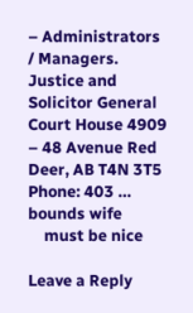– Administrators / Managers. Justice and Solicitor General Court House 4909 – 48 Avenue Red Deer, AB T4N 3T5 Phone: 403 … bounds wife
    must be nice

Leave a Reply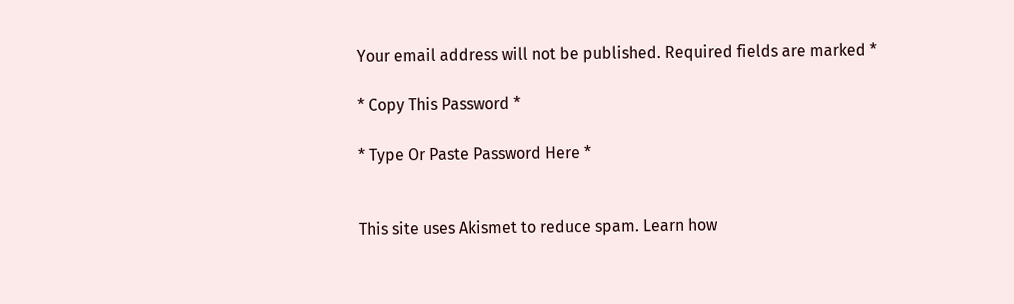Your email address will not be published. Required fields are marked *

* Copy This Password *

* Type Or Paste Password Here *


This site uses Akismet to reduce spam. Learn how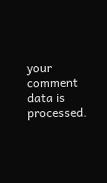your comment data is processed.